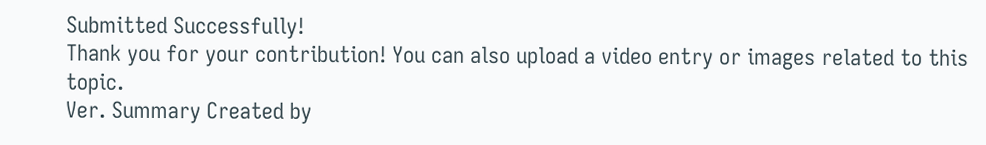Submitted Successfully!
Thank you for your contribution! You can also upload a video entry or images related to this topic.
Ver. Summary Created by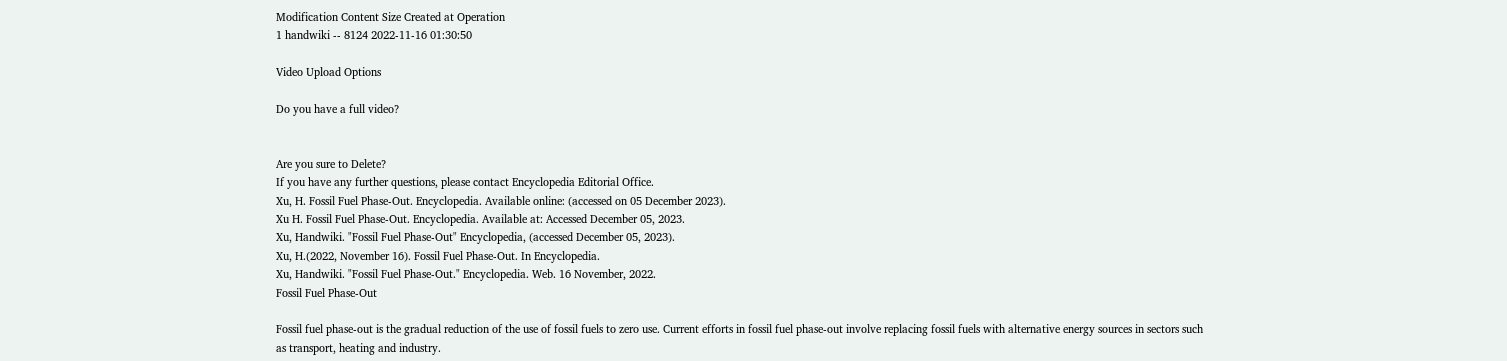Modification Content Size Created at Operation
1 handwiki -- 8124 2022-11-16 01:30:50

Video Upload Options

Do you have a full video?


Are you sure to Delete?
If you have any further questions, please contact Encyclopedia Editorial Office.
Xu, H. Fossil Fuel Phase-Out. Encyclopedia. Available online: (accessed on 05 December 2023).
Xu H. Fossil Fuel Phase-Out. Encyclopedia. Available at: Accessed December 05, 2023.
Xu, Handwiki. "Fossil Fuel Phase-Out" Encyclopedia, (accessed December 05, 2023).
Xu, H.(2022, November 16). Fossil Fuel Phase-Out. In Encyclopedia.
Xu, Handwiki. "Fossil Fuel Phase-Out." Encyclopedia. Web. 16 November, 2022.
Fossil Fuel Phase-Out

Fossil fuel phase-out is the gradual reduction of the use of fossil fuels to zero use. Current efforts in fossil fuel phase-out involve replacing fossil fuels with alternative energy sources in sectors such as transport, heating and industry.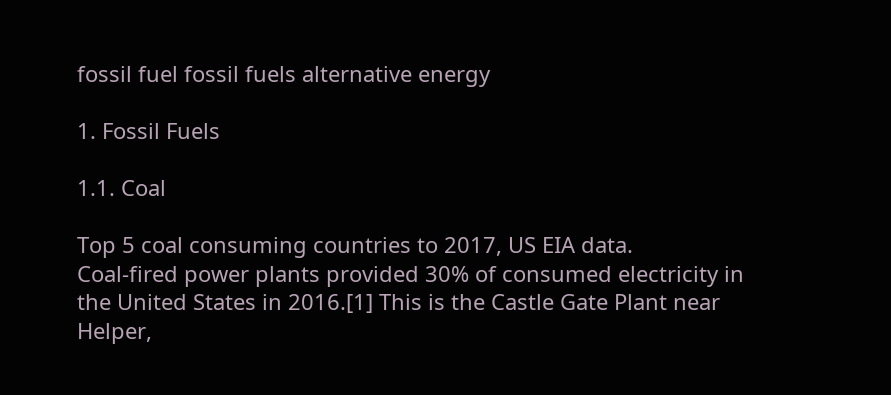fossil fuel fossil fuels alternative energy

1. Fossil Fuels

1.1. Coal

Top 5 coal consuming countries to 2017, US EIA data.
Coal-fired power plants provided 30% of consumed electricity in the United States in 2016.[1] This is the Castle Gate Plant near Helper,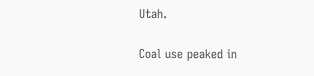Utah.

Coal use peaked in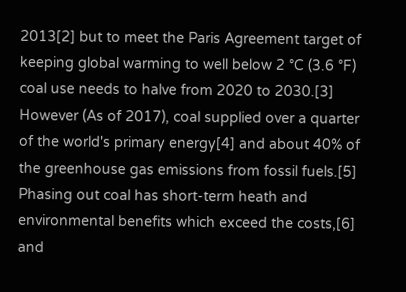2013[2] but to meet the Paris Agreement target of keeping global warming to well below 2 °C (3.6 °F) coal use needs to halve from 2020 to 2030.[3] However (As of 2017), coal supplied over a quarter of the world's primary energy[4] and about 40% of the greenhouse gas emissions from fossil fuels.[5] Phasing out coal has short-term heath and environmental benefits which exceed the costs,[6] and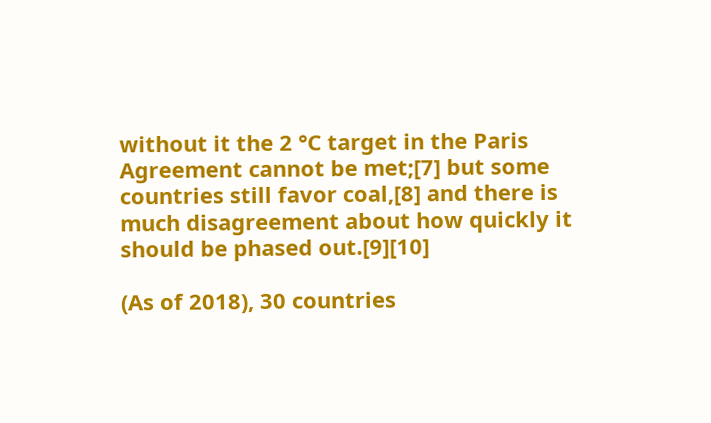without it the 2 °C target in the Paris Agreement cannot be met;[7] but some countries still favor coal,[8] and there is much disagreement about how quickly it should be phased out.[9][10]

(As of 2018), 30 countries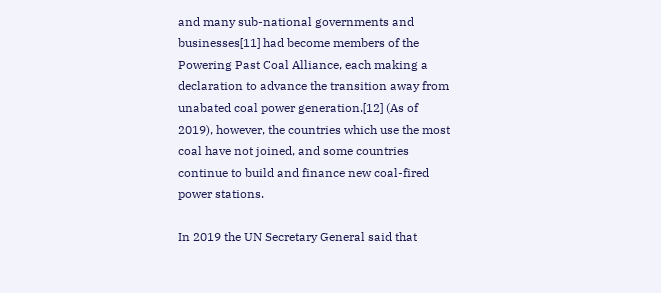and many sub-national governments and businesses[11] had become members of the Powering Past Coal Alliance, each making a declaration to advance the transition away from unabated coal power generation.[12] (As of 2019), however, the countries which use the most coal have not joined, and some countries continue to build and finance new coal-fired power stations.

In 2019 the UN Secretary General said that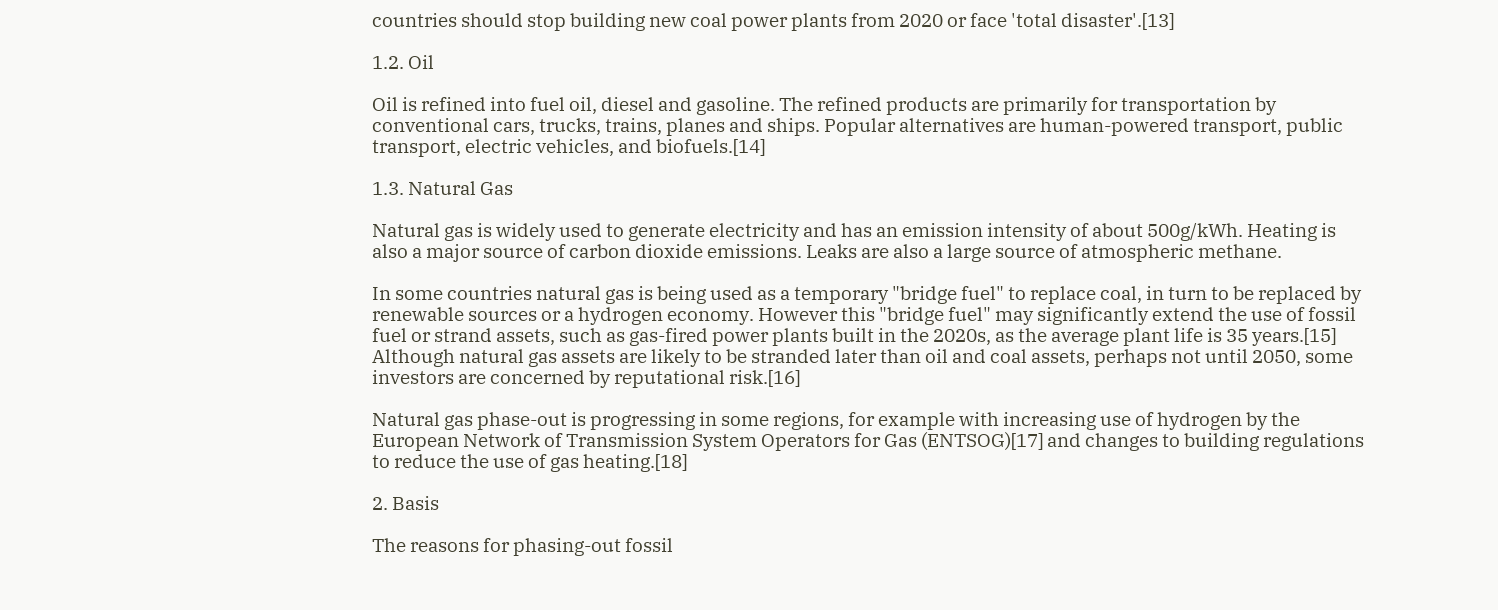countries should stop building new coal power plants from 2020 or face 'total disaster'.[13]

1.2. Oil

Oil is refined into fuel oil, diesel and gasoline. The refined products are primarily for transportation by conventional cars, trucks, trains, planes and ships. Popular alternatives are human-powered transport, public transport, electric vehicles, and biofuels.[14]

1.3. Natural Gas

Natural gas is widely used to generate electricity and has an emission intensity of about 500g/kWh. Heating is also a major source of carbon dioxide emissions. Leaks are also a large source of atmospheric methane.

In some countries natural gas is being used as a temporary "bridge fuel" to replace coal, in turn to be replaced by renewable sources or a hydrogen economy. However this "bridge fuel" may significantly extend the use of fossil fuel or strand assets, such as gas-fired power plants built in the 2020s, as the average plant life is 35 years.[15] Although natural gas assets are likely to be stranded later than oil and coal assets, perhaps not until 2050, some investors are concerned by reputational risk.[16]

Natural gas phase-out is progressing in some regions, for example with increasing use of hydrogen by the European Network of Transmission System Operators for Gas (ENTSOG)[17] and changes to building regulations to reduce the use of gas heating.[18]

2. Basis

The reasons for phasing-out fossil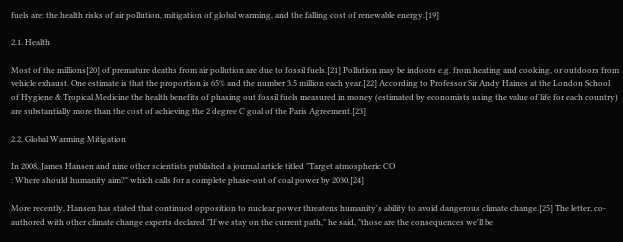fuels are: the health risks of air pollution, mitigation of global warming, and the falling cost of renewable energy.[19]

2.1. Health

Most of the millions[20] of premature deaths from air pollution are due to fossil fuels.[21] Pollution may be indoors e.g. from heating and cooking, or outdoors from vehicle exhaust. One estimate is that the proportion is 65% and the number 3.5 million each year.[22] According to Professor Sir Andy Haines at the London School of Hygiene & Tropical Medicine the health benefits of phasing out fossil fuels measured in money (estimated by economists using the value of life for each country) are substantially more than the cost of achieving the 2 degree C goal of the Paris Agreement.[23]

2.2. Global Warming Mitigation

In 2008, James Hansen and nine other scientists published a journal article titled "Target atmospheric CO
: Where should humanity aim?" which calls for a complete phase-out of coal power by 2030.[24]

More recently, Hansen has stated that continued opposition to nuclear power threatens humanity's ability to avoid dangerous climate change.[25] The letter, co-authored with other climate change experts declared "If we stay on the current path," he said, "those are the consequences we'll be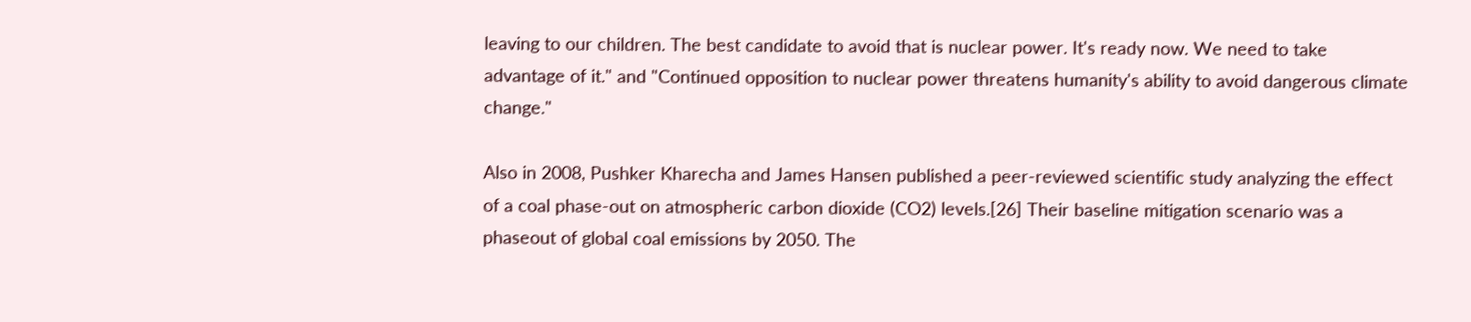leaving to our children. The best candidate to avoid that is nuclear power. It's ready now. We need to take advantage of it." and "Continued opposition to nuclear power threatens humanity's ability to avoid dangerous climate change."

Also in 2008, Pushker Kharecha and James Hansen published a peer-reviewed scientific study analyzing the effect of a coal phase-out on atmospheric carbon dioxide (CO2) levels.[26] Their baseline mitigation scenario was a phaseout of global coal emissions by 2050. The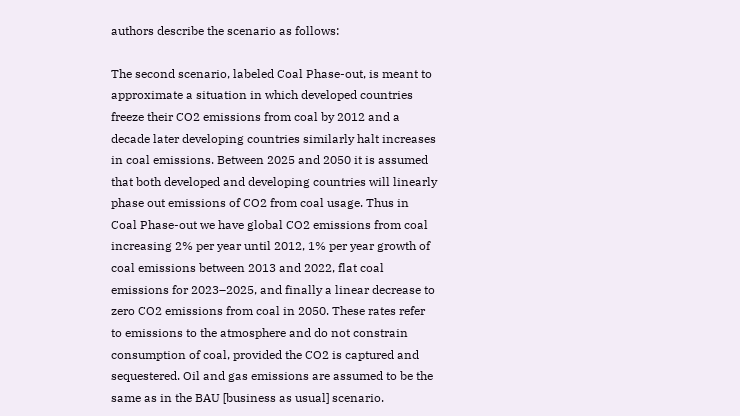authors describe the scenario as follows:

The second scenario, labeled Coal Phase-out, is meant to approximate a situation in which developed countries freeze their CO2 emissions from coal by 2012 and a decade later developing countries similarly halt increases in coal emissions. Between 2025 and 2050 it is assumed that both developed and developing countries will linearly phase out emissions of CO2 from coal usage. Thus in Coal Phase-out we have global CO2 emissions from coal increasing 2% per year until 2012, 1% per year growth of coal emissions between 2013 and 2022, flat coal emissions for 2023–2025, and finally a linear decrease to zero CO2 emissions from coal in 2050. These rates refer to emissions to the atmosphere and do not constrain consumption of coal, provided the CO2 is captured and sequestered. Oil and gas emissions are assumed to be the same as in the BAU [business as usual] scenario.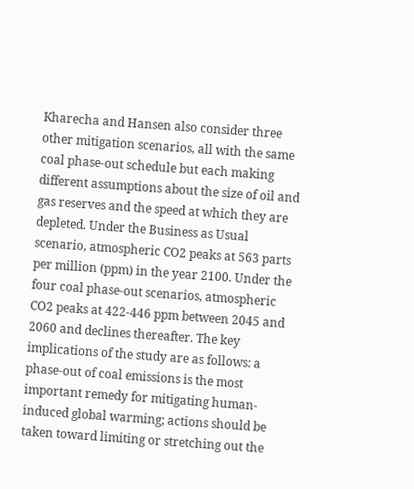Kharecha and Hansen also consider three other mitigation scenarios, all with the same coal phase-out schedule but each making different assumptions about the size of oil and gas reserves and the speed at which they are depleted. Under the Business as Usual scenario, atmospheric CO2 peaks at 563 parts per million (ppm) in the year 2100. Under the four coal phase-out scenarios, atmospheric CO2 peaks at 422-446 ppm between 2045 and 2060 and declines thereafter. The key implications of the study are as follows: a phase-out of coal emissions is the most important remedy for mitigating human-induced global warming; actions should be taken toward limiting or stretching out the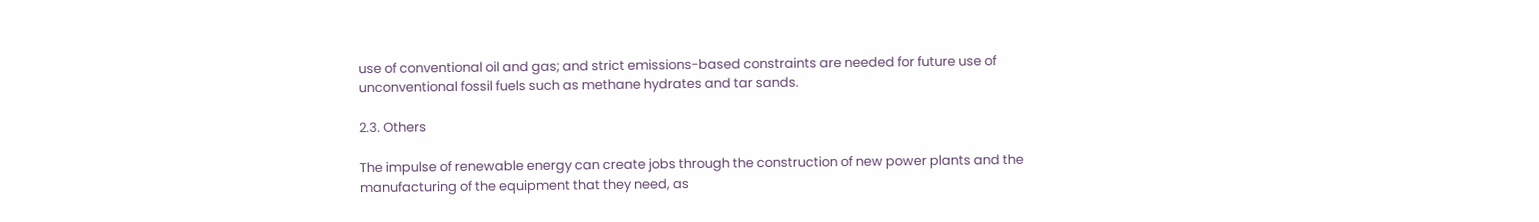use of conventional oil and gas; and strict emissions-based constraints are needed for future use of unconventional fossil fuels such as methane hydrates and tar sands.

2.3. Others

The impulse of renewable energy can create jobs through the construction of new power plants and the manufacturing of the equipment that they need, as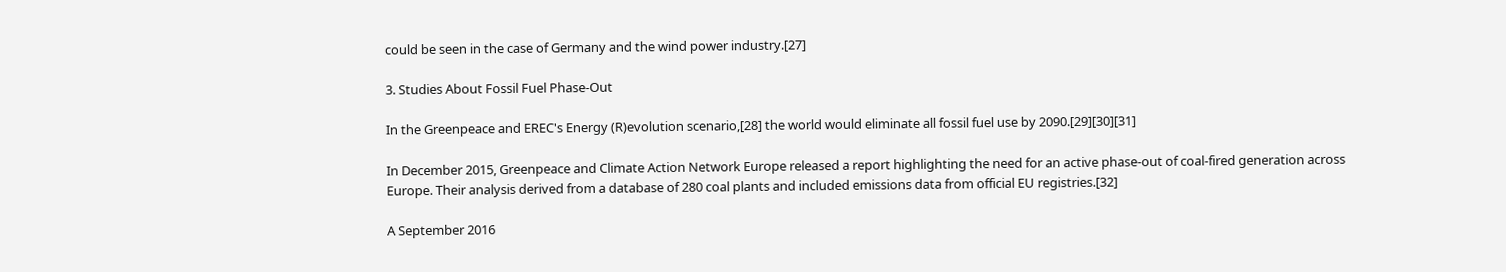could be seen in the case of Germany and the wind power industry.[27]

3. Studies About Fossil Fuel Phase-Out

In the Greenpeace and EREC's Energy (R)evolution scenario,[28] the world would eliminate all fossil fuel use by 2090.[29][30][31]

In December 2015, Greenpeace and Climate Action Network Europe released a report highlighting the need for an active phase-out of coal-fired generation across Europe. Their analysis derived from a database of 280 coal plants and included emissions data from official EU registries.[32]

A September 2016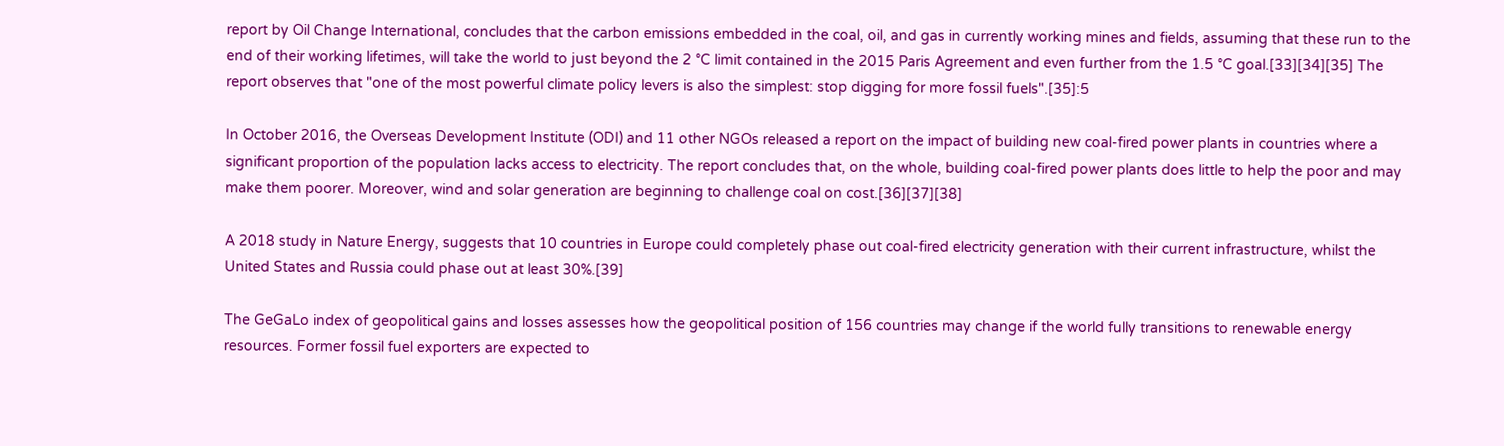report by Oil Change International, concludes that the carbon emissions embedded in the coal, oil, and gas in currently working mines and fields, assuming that these run to the end of their working lifetimes, will take the world to just beyond the 2 °C limit contained in the 2015 Paris Agreement and even further from the 1.5 °C goal.[33][34][35] The report observes that "one of the most powerful climate policy levers is also the simplest: stop digging for more fossil fuels".[35]:5

In October 2016, the Overseas Development Institute (ODI) and 11 other NGOs released a report on the impact of building new coal-fired power plants in countries where a significant proportion of the population lacks access to electricity. The report concludes that, on the whole, building coal-fired power plants does little to help the poor and may make them poorer. Moreover, wind and solar generation are beginning to challenge coal on cost.[36][37][38]

A 2018 study in Nature Energy, suggests that 10 countries in Europe could completely phase out coal-fired electricity generation with their current infrastructure, whilst the United States and Russia could phase out at least 30%.[39]

The GeGaLo index of geopolitical gains and losses assesses how the geopolitical position of 156 countries may change if the world fully transitions to renewable energy resources. Former fossil fuel exporters are expected to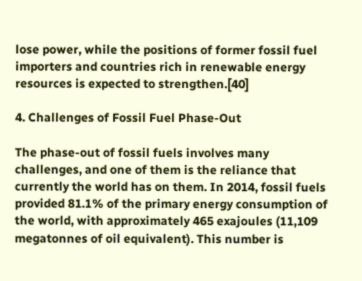lose power, while the positions of former fossil fuel importers and countries rich in renewable energy resources is expected to strengthen.[40]

4. Challenges of Fossil Fuel Phase-Out

The phase-out of fossil fuels involves many challenges, and one of them is the reliance that currently the world has on them. In 2014, fossil fuels provided 81.1% of the primary energy consumption of the world, with approximately 465 exajoules (11,109 megatonnes of oil equivalent). This number is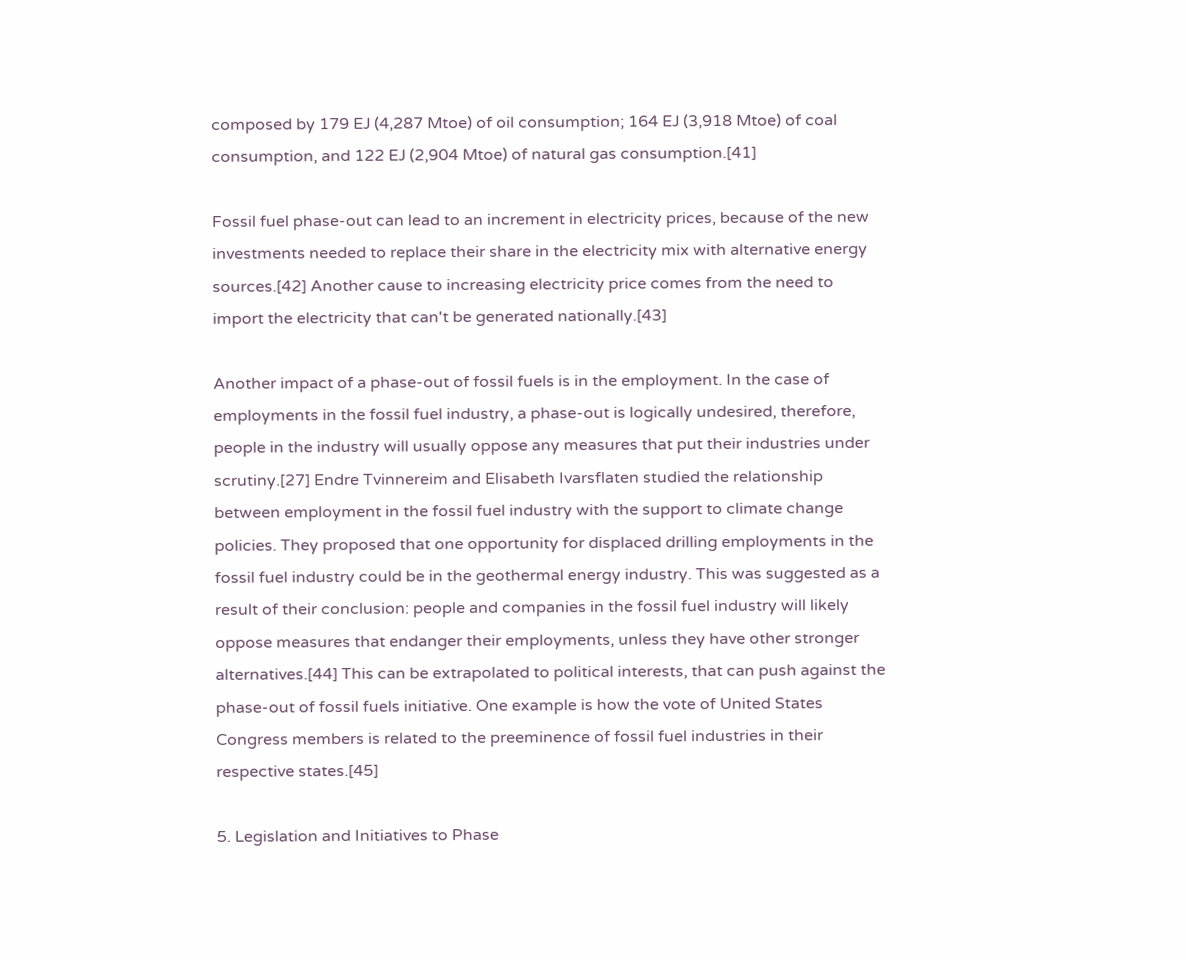composed by 179 EJ (4,287 Mtoe) of oil consumption; 164 EJ (3,918 Mtoe) of coal consumption, and 122 EJ (2,904 Mtoe) of natural gas consumption.[41]

Fossil fuel phase-out can lead to an increment in electricity prices, because of the new investments needed to replace their share in the electricity mix with alternative energy sources.[42] Another cause to increasing electricity price comes from the need to import the electricity that can't be generated nationally.[43]

Another impact of a phase-out of fossil fuels is in the employment. In the case of employments in the fossil fuel industry, a phase-out is logically undesired, therefore, people in the industry will usually oppose any measures that put their industries under scrutiny.[27] Endre Tvinnereim and Elisabeth Ivarsflaten studied the relationship between employment in the fossil fuel industry with the support to climate change policies. They proposed that one opportunity for displaced drilling employments in the fossil fuel industry could be in the geothermal energy industry. This was suggested as a result of their conclusion: people and companies in the fossil fuel industry will likely oppose measures that endanger their employments, unless they have other stronger alternatives.[44] This can be extrapolated to political interests, that can push against the phase-out of fossil fuels initiative. One example is how the vote of United States Congress members is related to the preeminence of fossil fuel industries in their respective states.[45]

5. Legislation and Initiatives to Phase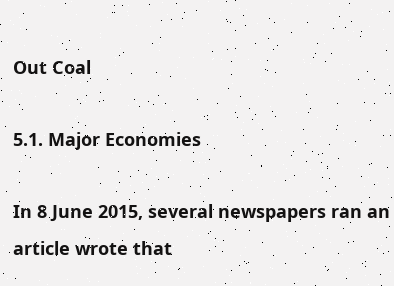Out Coal

5.1. Major Economies

In 8 June 2015, several newspapers ran an article wrote that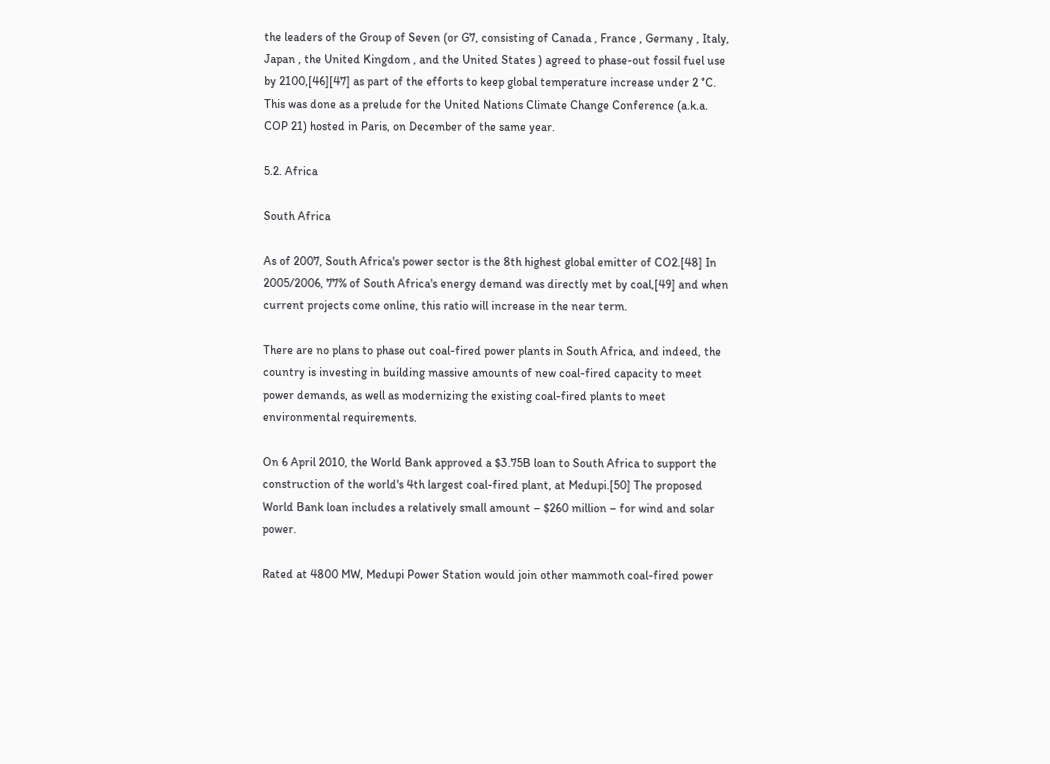the leaders of the Group of Seven (or G7, consisting of Canada , France , Germany , Italy, Japan , the United Kingdom , and the United States ) agreed to phase-out fossil fuel use by 2100,[46][47] as part of the efforts to keep global temperature increase under 2 °C. This was done as a prelude for the United Nations Climate Change Conference (a.k.a. COP 21) hosted in Paris, on December of the same year.

5.2. Africa

South Africa

As of 2007, South Africa's power sector is the 8th highest global emitter of CO2.[48] In 2005/2006, 77% of South Africa's energy demand was directly met by coal,[49] and when current projects come online, this ratio will increase in the near term.

There are no plans to phase out coal-fired power plants in South Africa, and indeed, the country is investing in building massive amounts of new coal-fired capacity to meet power demands, as well as modernizing the existing coal-fired plants to meet environmental requirements.

On 6 April 2010, the World Bank approved a $3.75B loan to South Africa to support the construction of the world's 4th largest coal-fired plant, at Medupi.[50] The proposed World Bank loan includes a relatively small amount – $260 million – for wind and solar power.

Rated at 4800 MW, Medupi Power Station would join other mammoth coal-fired power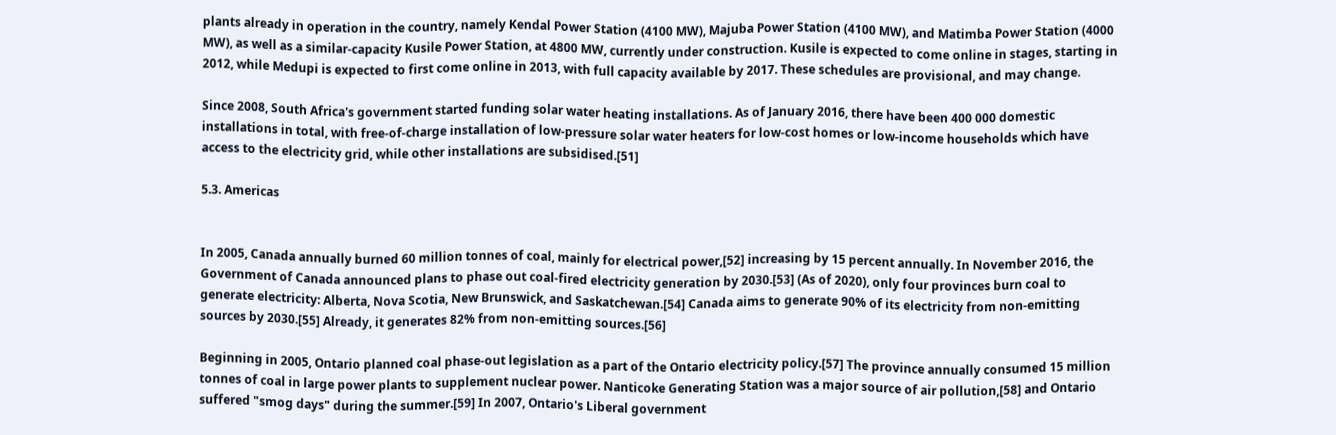plants already in operation in the country, namely Kendal Power Station (4100 MW), Majuba Power Station (4100 MW), and Matimba Power Station (4000 MW), as well as a similar-capacity Kusile Power Station, at 4800 MW, currently under construction. Kusile is expected to come online in stages, starting in 2012, while Medupi is expected to first come online in 2013, with full capacity available by 2017. These schedules are provisional, and may change.

Since 2008, South Africa's government started funding solar water heating installations. As of January 2016, there have been 400 000 domestic installations in total, with free-of-charge installation of low-pressure solar water heaters for low-cost homes or low-income households which have access to the electricity grid, while other installations are subsidised.[51]

5.3. Americas


In 2005, Canada annually burned 60 million tonnes of coal, mainly for electrical power,[52] increasing by 15 percent annually. In November 2016, the Government of Canada announced plans to phase out coal-fired electricity generation by 2030.[53] (As of 2020), only four provinces burn coal to generate electricity: Alberta, Nova Scotia, New Brunswick, and Saskatchewan.[54] Canada aims to generate 90% of its electricity from non-emitting sources by 2030.[55] Already, it generates 82% from non-emitting sources.[56]

Beginning in 2005, Ontario planned coal phase-out legislation as a part of the Ontario electricity policy.[57] The province annually consumed 15 million tonnes of coal in large power plants to supplement nuclear power. Nanticoke Generating Station was a major source of air pollution,[58] and Ontario suffered "smog days" during the summer.[59] In 2007, Ontario's Liberal government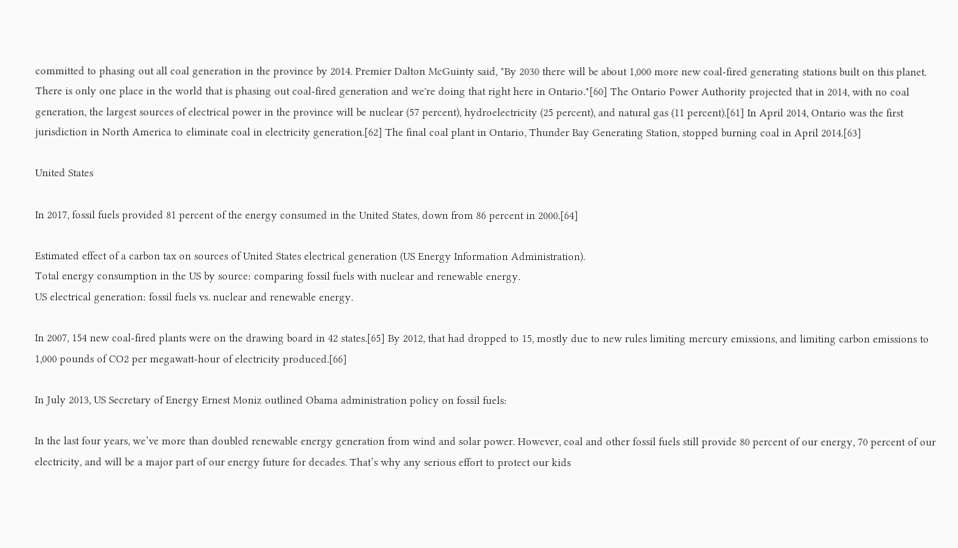committed to phasing out all coal generation in the province by 2014. Premier Dalton McGuinty said, "By 2030 there will be about 1,000 more new coal-fired generating stations built on this planet. There is only one place in the world that is phasing out coal-fired generation and we're doing that right here in Ontario."[60] The Ontario Power Authority projected that in 2014, with no coal generation, the largest sources of electrical power in the province will be nuclear (57 percent), hydroelectricity (25 percent), and natural gas (11 percent).[61] In April 2014, Ontario was the first jurisdiction in North America to eliminate coal in electricity generation.[62] The final coal plant in Ontario, Thunder Bay Generating Station, stopped burning coal in April 2014.[63]

United States

In 2017, fossil fuels provided 81 percent of the energy consumed in the United States, down from 86 percent in 2000.[64]

Estimated effect of a carbon tax on sources of United States electrical generation (US Energy Information Administration).
Total energy consumption in the US by source: comparing fossil fuels with nuclear and renewable energy.
US electrical generation: fossil fuels vs. nuclear and renewable energy.

In 2007, 154 new coal-fired plants were on the drawing board in 42 states.[65] By 2012, that had dropped to 15, mostly due to new rules limiting mercury emissions, and limiting carbon emissions to 1,000 pounds of CO2 per megawatt-hour of electricity produced.[66]

In July 2013, US Secretary of Energy Ernest Moniz outlined Obama administration policy on fossil fuels:

In the last four years, we’ve more than doubled renewable energy generation from wind and solar power. However, coal and other fossil fuels still provide 80 percent of our energy, 70 percent of our electricity, and will be a major part of our energy future for decades. That’s why any serious effort to protect our kids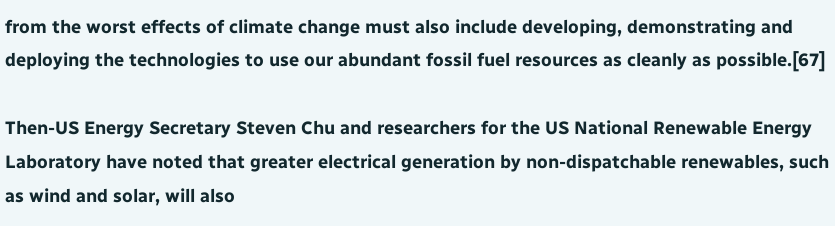from the worst effects of climate change must also include developing, demonstrating and deploying the technologies to use our abundant fossil fuel resources as cleanly as possible.[67]

Then-US Energy Secretary Steven Chu and researchers for the US National Renewable Energy Laboratory have noted that greater electrical generation by non-dispatchable renewables, such as wind and solar, will also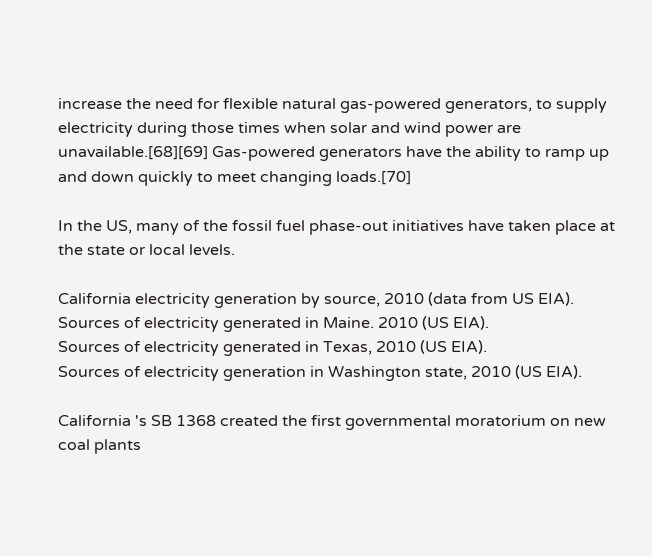increase the need for flexible natural gas-powered generators, to supply electricity during those times when solar and wind power are unavailable.[68][69] Gas-powered generators have the ability to ramp up and down quickly to meet changing loads.[70]

In the US, many of the fossil fuel phase-out initiatives have taken place at the state or local levels.

California electricity generation by source, 2010 (data from US EIA).
Sources of electricity generated in Maine. 2010 (US EIA).
Sources of electricity generated in Texas, 2010 (US EIA).
Sources of electricity generation in Washington state, 2010 (US EIA).

California 's SB 1368 created the first governmental moratorium on new coal plants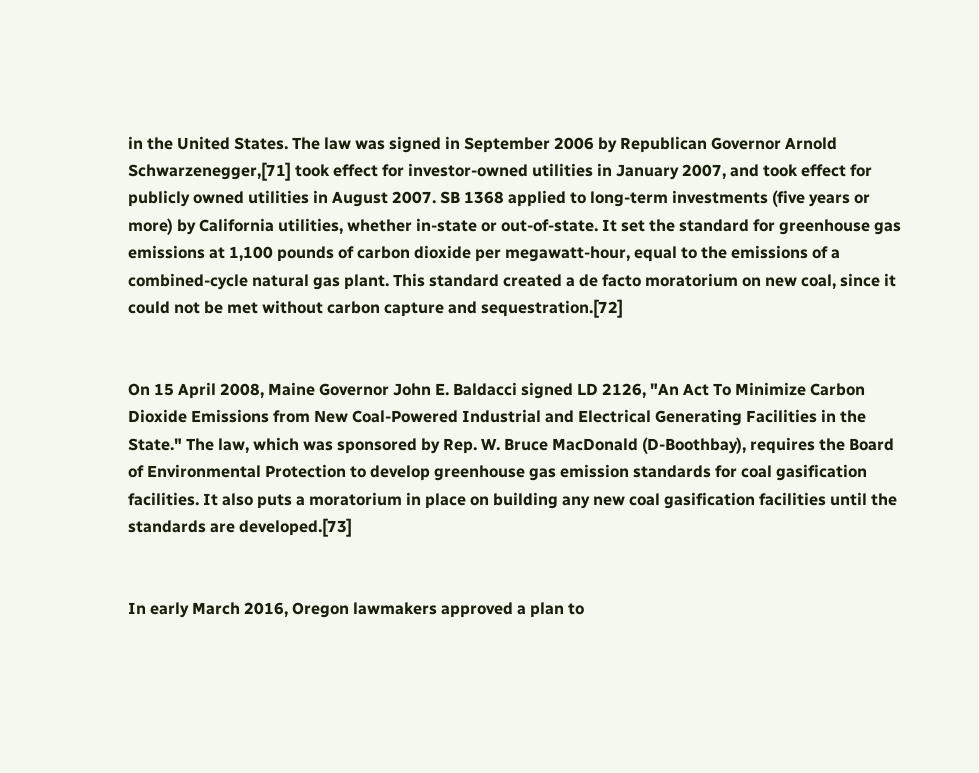in the United States. The law was signed in September 2006 by Republican Governor Arnold Schwarzenegger,[71] took effect for investor-owned utilities in January 2007, and took effect for publicly owned utilities in August 2007. SB 1368 applied to long-term investments (five years or more) by California utilities, whether in-state or out-of-state. It set the standard for greenhouse gas emissions at 1,100 pounds of carbon dioxide per megawatt-hour, equal to the emissions of a combined-cycle natural gas plant. This standard created a de facto moratorium on new coal, since it could not be met without carbon capture and sequestration.[72]


On 15 April 2008, Maine Governor John E. Baldacci signed LD 2126, "An Act To Minimize Carbon Dioxide Emissions from New Coal-Powered Industrial and Electrical Generating Facilities in the State." The law, which was sponsored by Rep. W. Bruce MacDonald (D-Boothbay), requires the Board of Environmental Protection to develop greenhouse gas emission standards for coal gasification facilities. It also puts a moratorium in place on building any new coal gasification facilities until the standards are developed.[73]


In early March 2016, Oregon lawmakers approved a plan to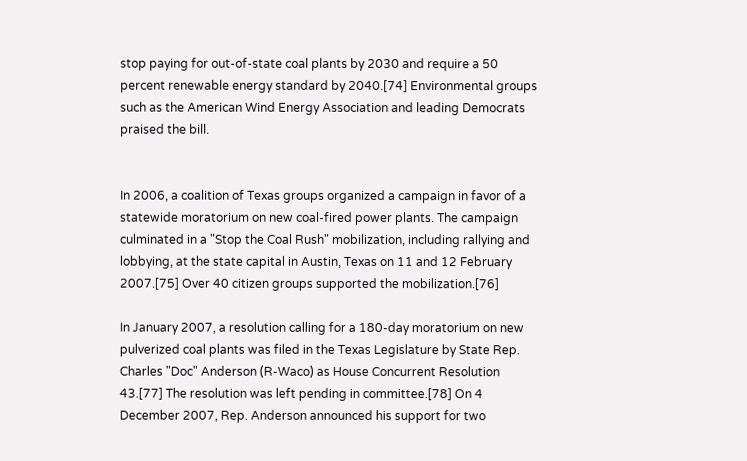stop paying for out-of-state coal plants by 2030 and require a 50 percent renewable energy standard by 2040.[74] Environmental groups such as the American Wind Energy Association and leading Democrats praised the bill.


In 2006, a coalition of Texas groups organized a campaign in favor of a statewide moratorium on new coal-fired power plants. The campaign culminated in a "Stop the Coal Rush" mobilization, including rallying and lobbying, at the state capital in Austin, Texas on 11 and 12 February 2007.[75] Over 40 citizen groups supported the mobilization.[76]

In January 2007, a resolution calling for a 180-day moratorium on new pulverized coal plants was filed in the Texas Legislature by State Rep. Charles "Doc" Anderson (R-Waco) as House Concurrent Resolution 43.[77] The resolution was left pending in committee.[78] On 4 December 2007, Rep. Anderson announced his support for two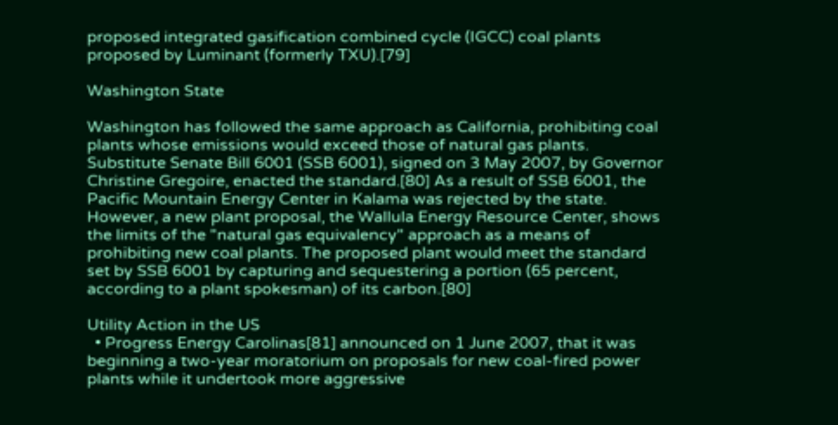proposed integrated gasification combined cycle (IGCC) coal plants proposed by Luminant (formerly TXU).[79]

Washington State

Washington has followed the same approach as California, prohibiting coal plants whose emissions would exceed those of natural gas plants. Substitute Senate Bill 6001 (SSB 6001), signed on 3 May 2007, by Governor Christine Gregoire, enacted the standard.[80] As a result of SSB 6001, the Pacific Mountain Energy Center in Kalama was rejected by the state. However, a new plant proposal, the Wallula Energy Resource Center, shows the limits of the "natural gas equivalency" approach as a means of prohibiting new coal plants. The proposed plant would meet the standard set by SSB 6001 by capturing and sequestering a portion (65 percent, according to a plant spokesman) of its carbon.[80]

Utility Action in the US
  • Progress Energy Carolinas[81] announced on 1 June 2007, that it was beginning a two-year moratorium on proposals for new coal-fired power plants while it undertook more aggressive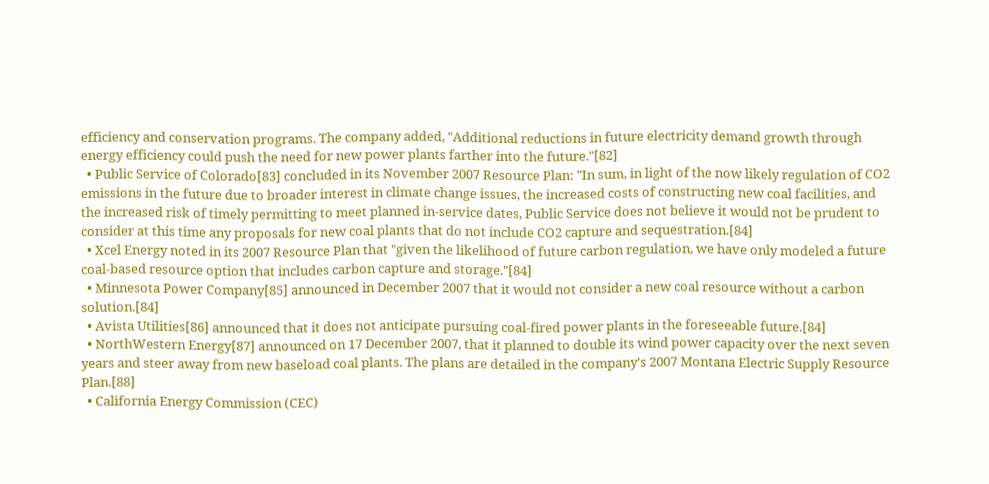efficiency and conservation programs. The company added, "Additional reductions in future electricity demand growth through energy efficiency could push the need for new power plants farther into the future."[82]
  • Public Service of Colorado[83] concluded in its November 2007 Resource Plan: "In sum, in light of the now likely regulation of CO2 emissions in the future due to broader interest in climate change issues, the increased costs of constructing new coal facilities, and the increased risk of timely permitting to meet planned in-service dates, Public Service does not believe it would not be prudent to consider at this time any proposals for new coal plants that do not include CO2 capture and sequestration.[84]
  • Xcel Energy noted in its 2007 Resource Plan that "given the likelihood of future carbon regulation, we have only modeled a future coal-based resource option that includes carbon capture and storage."[84]
  • Minnesota Power Company[85] announced in December 2007 that it would not consider a new coal resource without a carbon solution.[84]
  • Avista Utilities[86] announced that it does not anticipate pursuing coal-fired power plants in the foreseeable future.[84]
  • NorthWestern Energy[87] announced on 17 December 2007, that it planned to double its wind power capacity over the next seven years and steer away from new baseload coal plants. The plans are detailed in the company's 2007 Montana Electric Supply Resource Plan.[88]
  • California Energy Commission (CEC)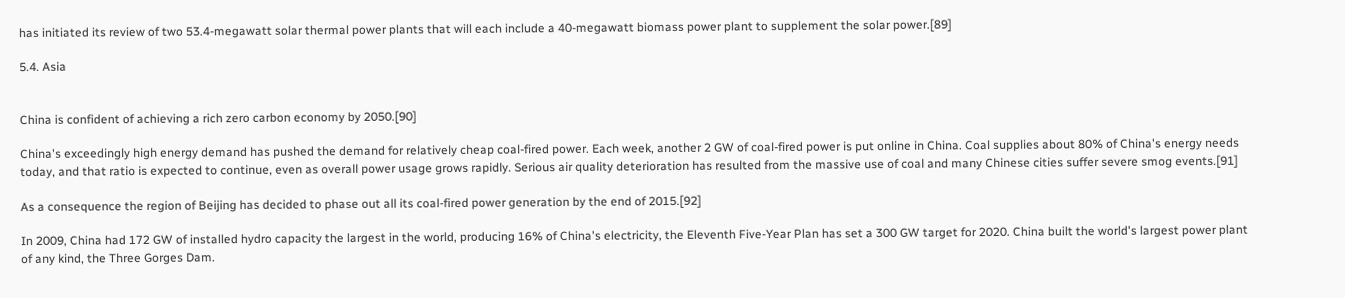has initiated its review of two 53.4-megawatt solar thermal power plants that will each include a 40-megawatt biomass power plant to supplement the solar power.[89]

5.4. Asia


China is confident of achieving a rich zero carbon economy by 2050.[90]

China's exceedingly high energy demand has pushed the demand for relatively cheap coal-fired power. Each week, another 2 GW of coal-fired power is put online in China. Coal supplies about 80% of China's energy needs today, and that ratio is expected to continue, even as overall power usage grows rapidly. Serious air quality deterioration has resulted from the massive use of coal and many Chinese cities suffer severe smog events.[91]

As a consequence the region of Beijing has decided to phase out all its coal-fired power generation by the end of 2015.[92]

In 2009, China had 172 GW of installed hydro capacity the largest in the world, producing 16% of China's electricity, the Eleventh Five-Year Plan has set a 300 GW target for 2020. China built the world's largest power plant of any kind, the Three Gorges Dam.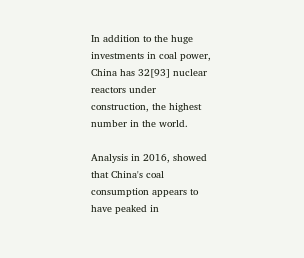In addition to the huge investments in coal power, China has 32[93] nuclear reactors under construction, the highest number in the world.

Analysis in 2016, showed that China's coal consumption appears to have peaked in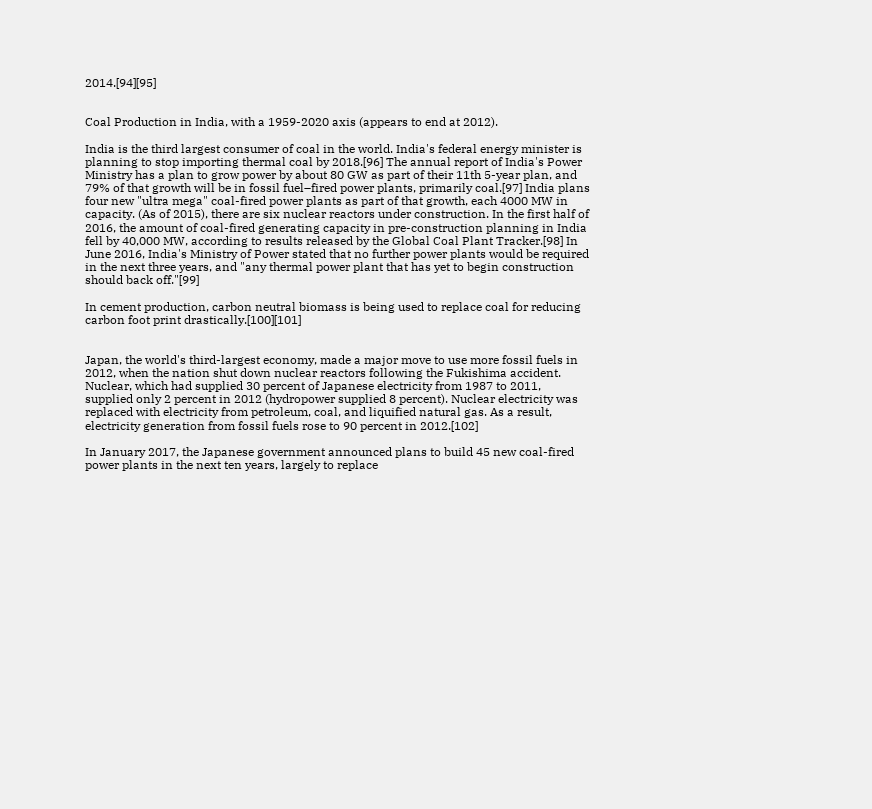2014.[94][95]


Coal Production in India, with a 1959-2020 axis (appears to end at 2012).

India is the third largest consumer of coal in the world. India's federal energy minister is planning to stop importing thermal coal by 2018.[96] The annual report of India's Power Ministry has a plan to grow power by about 80 GW as part of their 11th 5-year plan, and 79% of that growth will be in fossil fuel–fired power plants, primarily coal.[97] India plans four new "ultra mega" coal-fired power plants as part of that growth, each 4000 MW in capacity. (As of 2015), there are six nuclear reactors under construction. In the first half of 2016, the amount of coal-fired generating capacity in pre-construction planning in India fell by 40,000 MW, according to results released by the Global Coal Plant Tracker.[98] In June 2016, India's Ministry of Power stated that no further power plants would be required in the next three years, and "any thermal power plant that has yet to begin construction should back off."[99]

In cement production, carbon neutral biomass is being used to replace coal for reducing carbon foot print drastically.[100][101]


Japan, the world's third-largest economy, made a major move to use more fossil fuels in 2012, when the nation shut down nuclear reactors following the Fukishima accident. Nuclear, which had supplied 30 percent of Japanese electricity from 1987 to 2011, supplied only 2 percent in 2012 (hydropower supplied 8 percent). Nuclear electricity was replaced with electricity from petroleum, coal, and liquified natural gas. As a result, electricity generation from fossil fuels rose to 90 percent in 2012.[102]

In January 2017, the Japanese government announced plans to build 45 new coal-fired power plants in the next ten years, largely to replace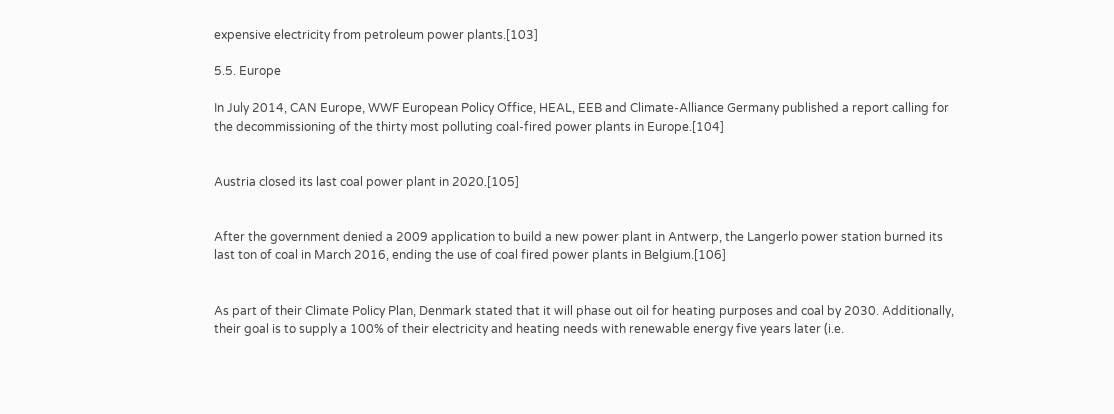expensive electricity from petroleum power plants.[103]

5.5. Europe

In July 2014, CAN Europe, WWF European Policy Office, HEAL, EEB and Climate-Alliance Germany published a report calling for the decommissioning of the thirty most polluting coal-fired power plants in Europe.[104]


Austria closed its last coal power plant in 2020.[105]


After the government denied a 2009 application to build a new power plant in Antwerp, the Langerlo power station burned its last ton of coal in March 2016, ending the use of coal fired power plants in Belgium.[106]


As part of their Climate Policy Plan, Denmark stated that it will phase out oil for heating purposes and coal by 2030. Additionally, their goal is to supply a 100% of their electricity and heating needs with renewable energy five years later (i.e.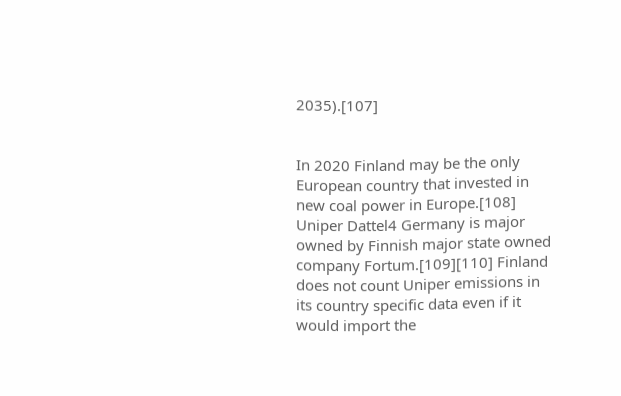2035).[107]


In 2020 Finland may be the only European country that invested in new coal power in Europe.[108] Uniper Dattel4 Germany is major owned by Finnish major state owned company Fortum.[109][110] Finland does not count Uniper emissions in its country specific data even if it would import the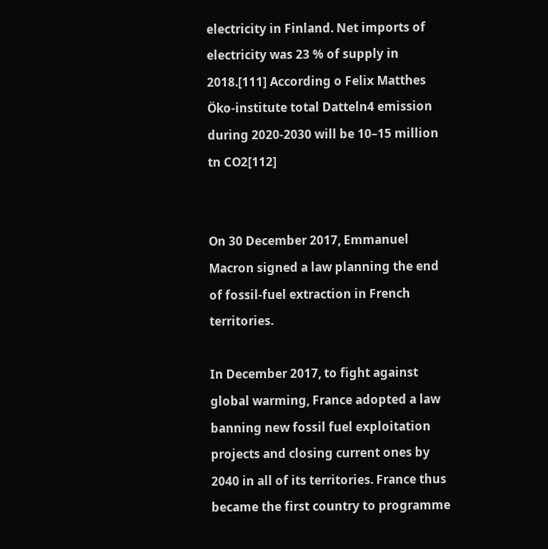electricity in Finland. Net imports of electricity was 23 % of supply in 2018.[111] According o Felix Matthes Öko-institute total Datteln4 emission during 2020-2030 will be 10–15 million tn CO2[112]


On 30 December 2017, Emmanuel Macron signed a law planning the end of fossil-fuel extraction in French territories.

In December 2017, to fight against global warming, France adopted a law banning new fossil fuel exploitation projects and closing current ones by 2040 in all of its territories. France thus became the first country to programme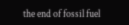the end of fossil fuel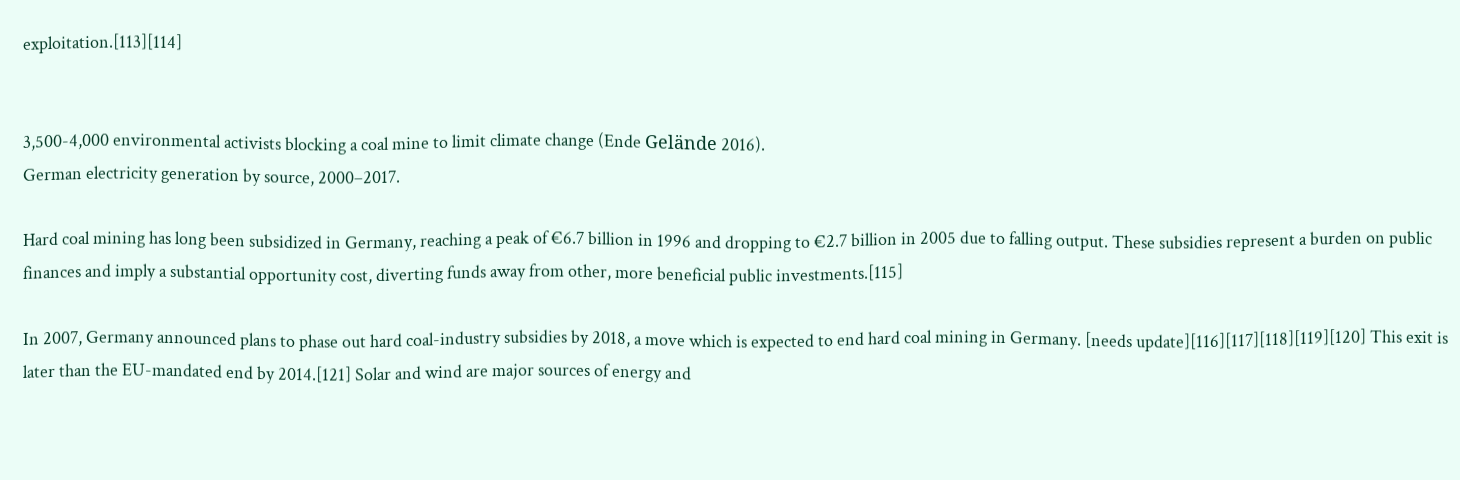exploitation.[113][114]


3,500-4,000 environmental activists blocking a coal mine to limit climate change (Ende Gelände 2016).
German electricity generation by source, 2000–2017.

Hard coal mining has long been subsidized in Germany, reaching a peak of €6.7 billion in 1996 and dropping to €2.7 billion in 2005 due to falling output. These subsidies represent a burden on public finances and imply a substantial opportunity cost, diverting funds away from other, more beneficial public investments.[115]

In 2007, Germany announced plans to phase out hard coal-industry subsidies by 2018, a move which is expected to end hard coal mining in Germany. [needs update][116][117][118][119][120] This exit is later than the EU-mandated end by 2014.[121] Solar and wind are major sources of energy and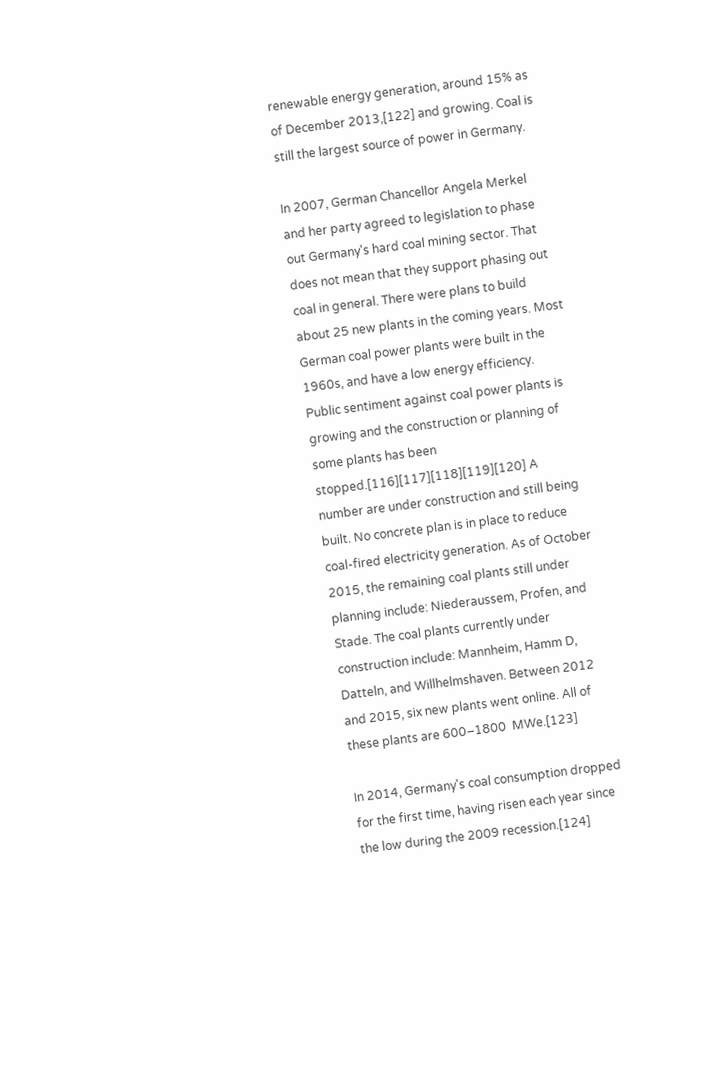renewable energy generation, around 15% as of December 2013,[122] and growing. Coal is still the largest source of power in Germany.

In 2007, German Chancellor Angela Merkel and her party agreed to legislation to phase out Germany's hard coal mining sector. That does not mean that they support phasing out coal in general. There were plans to build about 25 new plants in the coming years. Most German coal power plants were built in the 1960s, and have a low energy efficiency. Public sentiment against coal power plants is growing and the construction or planning of some plants has been stopped.[116][117][118][119][120] A number are under construction and still being built. No concrete plan is in place to reduce coal-fired electricity generation. As of October 2015, the remaining coal plants still under planning include: Niederaussem, Profen, and Stade. The coal plants currently under construction include: Mannheim, Hamm D, Datteln, and Willhelmshaven. Between 2012 and 2015, six new plants went online. All of these plants are 600–1800  MWe.[123]

In 2014, Germany's coal consumption dropped for the first time, having risen each year since the low during the 2009 recession.[124]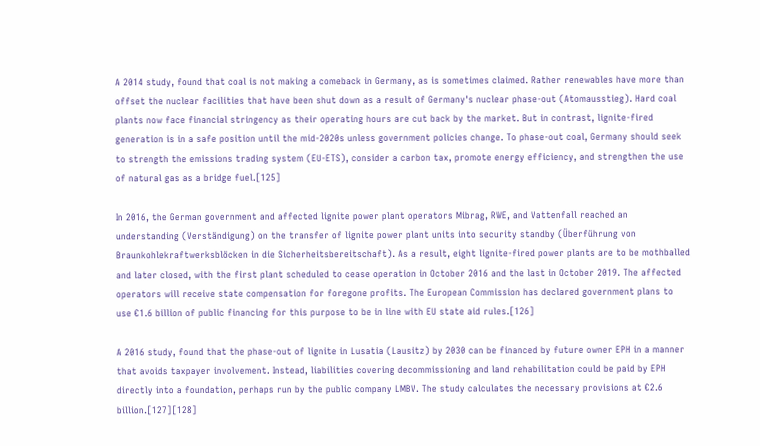A 2014 study, found that coal is not making a comeback in Germany, as is sometimes claimed. Rather renewables have more than offset the nuclear facilities that have been shut down as a result of Germany's nuclear phase-out (Atomausstieg). Hard coal plants now face financial stringency as their operating hours are cut back by the market. But in contrast, lignite-fired generation is in a safe position until the mid-2020s unless government policies change. To phase-out coal, Germany should seek to strength the emissions trading system (EU-ETS), consider a carbon tax, promote energy efficiency, and strengthen the use of natural gas as a bridge fuel.[125]

In 2016, the German government and affected lignite power plant operators Mibrag, RWE, and Vattenfall reached an understanding (Verständigung) on the transfer of lignite power plant units into security standby (Überführung von Braunkohlekraftwerksblöcken in die Sicherheitsbereitschaft). As a result, eight lignite-fired power plants are to be mothballed and later closed, with the first plant scheduled to cease operation in October 2016 and the last in October 2019. The affected operators will receive state compensation for foregone profits. The European Commission has declared government plans to use €1.6 billion of public financing for this purpose to be in line with EU state aid rules.[126]

A 2016 study, found that the phase-out of lignite in Lusatia (Lausitz) by 2030 can be financed by future owner EPH in a manner that avoids taxpayer involvement. Instead, liabilities covering decommissioning and land rehabilitation could be paid by EPH directly into a foundation, perhaps run by the public company LMBV. The study calculates the necessary provisions at €2.6 billion.[127][128]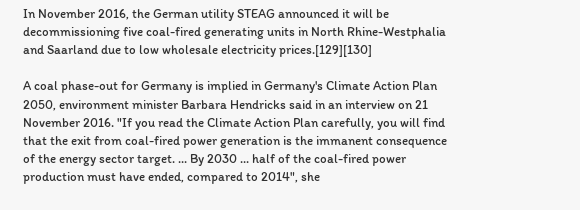In November 2016, the German utility STEAG announced it will be decommissioning five coal-fired generating units in North Rhine-Westphalia and Saarland due to low wholesale electricity prices.[129][130]

A coal phase-out for Germany is implied in Germany's Climate Action Plan 2050, environment minister Barbara Hendricks said in an interview on 21 November 2016. "If you read the Climate Action Plan carefully, you will find that the exit from coal-fired power generation is the immanent consequence of the energy sector target. ... By 2030 ... half of the coal-fired power production must have ended, compared to 2014", she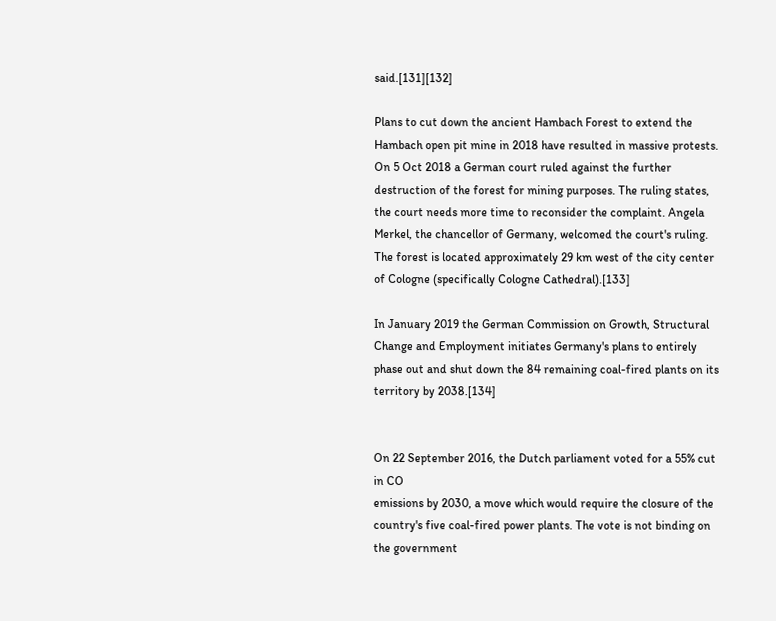said.[131][132]

Plans to cut down the ancient Hambach Forest to extend the Hambach open pit mine in 2018 have resulted in massive protests. On 5 Oct 2018 a German court ruled against the further destruction of the forest for mining purposes. The ruling states, the court needs more time to reconsider the complaint. Angela Merkel, the chancellor of Germany, welcomed the court's ruling. The forest is located approximately 29 km west of the city center of Cologne (specifically Cologne Cathedral).[133]

In January 2019 the German Commission on Growth, Structural Change and Employment initiates Germany's plans to entirely phase out and shut down the 84 remaining coal-fired plants on its territory by 2038.[134]


On 22 September 2016, the Dutch parliament voted for a 55% cut in CO
emissions by 2030, a move which would require the closure of the country's five coal-fired power plants. The vote is not binding on the government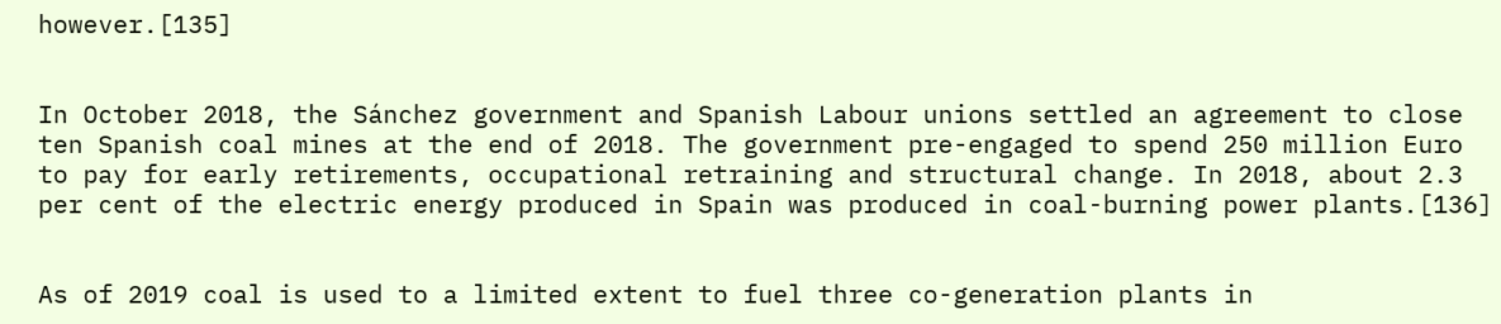however.[135]


In October 2018, the Sánchez government and Spanish Labour unions settled an agreement to close ten Spanish coal mines at the end of 2018. The government pre-engaged to spend 250 million Euro to pay for early retirements, occupational retraining and structural change. In 2018, about 2.3 per cent of the electric energy produced in Spain was produced in coal-burning power plants.[136]


As of 2019 coal is used to a limited extent to fuel three co-generation plants in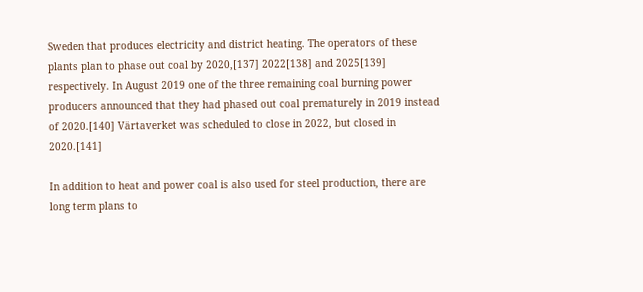Sweden that produces electricity and district heating. The operators of these plants plan to phase out coal by 2020,[137] 2022[138] and 2025[139] respectively. In August 2019 one of the three remaining coal burning power producers announced that they had phased out coal prematurely in 2019 instead of 2020.[140] Värtaverket was scheduled to close in 2022, but closed in 2020.[141]

In addition to heat and power coal is also used for steel production, there are long term plans to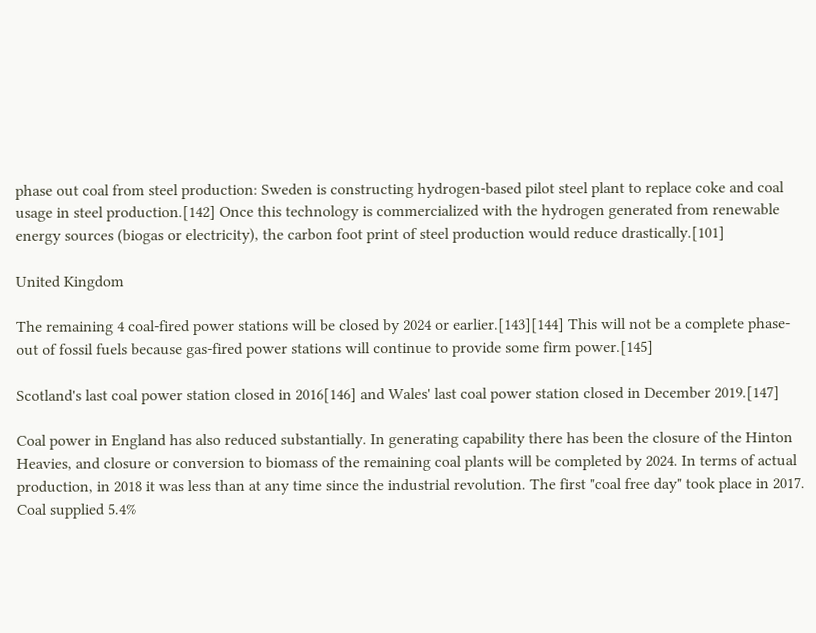phase out coal from steel production: Sweden is constructing hydrogen-based pilot steel plant to replace coke and coal usage in steel production.[142] Once this technology is commercialized with the hydrogen generated from renewable energy sources (biogas or electricity), the carbon foot print of steel production would reduce drastically.[101]

United Kingdom

The remaining 4 coal-fired power stations will be closed by 2024 or earlier.[143][144] This will not be a complete phase-out of fossil fuels because gas-fired power stations will continue to provide some firm power.[145]

Scotland's last coal power station closed in 2016[146] and Wales' last coal power station closed in December 2019.[147]

Coal power in England has also reduced substantially. In generating capability there has been the closure of the Hinton Heavies, and closure or conversion to biomass of the remaining coal plants will be completed by 2024. In terms of actual production, in 2018 it was less than at any time since the industrial revolution. The first "coal free day" took place in 2017. Coal supplied 5.4%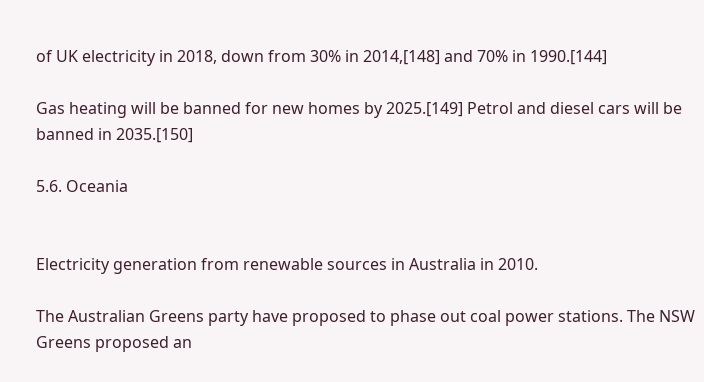of UK electricity in 2018, down from 30% in 2014,[148] and 70% in 1990.[144]

Gas heating will be banned for new homes by 2025.[149] Petrol and diesel cars will be banned in 2035.[150]

5.6. Oceania


Electricity generation from renewable sources in Australia in 2010.

The Australian Greens party have proposed to phase out coal power stations. The NSW Greens proposed an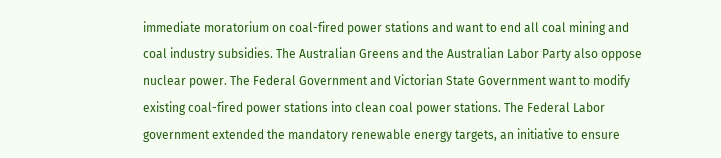immediate moratorium on coal-fired power stations and want to end all coal mining and coal industry subsidies. The Australian Greens and the Australian Labor Party also oppose nuclear power. The Federal Government and Victorian State Government want to modify existing coal-fired power stations into clean coal power stations. The Federal Labor government extended the mandatory renewable energy targets, an initiative to ensure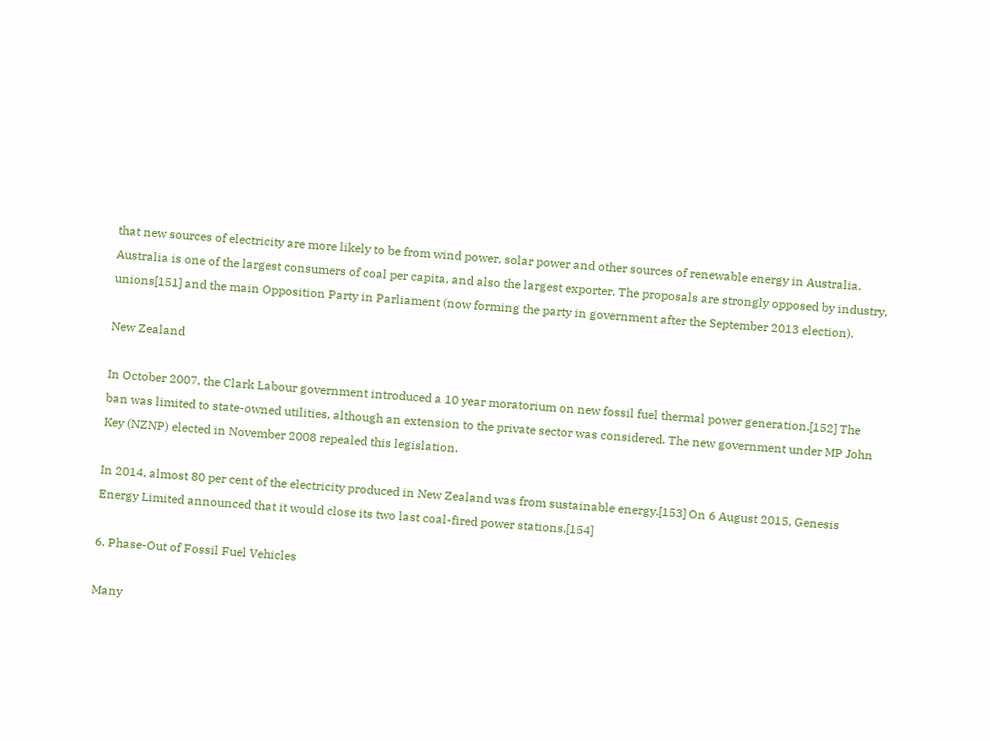that new sources of electricity are more likely to be from wind power, solar power and other sources of renewable energy in Australia. Australia is one of the largest consumers of coal per capita, and also the largest exporter. The proposals are strongly opposed by industry, unions[151] and the main Opposition Party in Parliament (now forming the party in government after the September 2013 election).

New Zealand

In October 2007, the Clark Labour government introduced a 10 year moratorium on new fossil fuel thermal power generation.[152] The ban was limited to state-owned utilities, although an extension to the private sector was considered. The new government under MP John Key (NZNP) elected in November 2008 repealed this legislation.

In 2014, almost 80 per cent of the electricity produced in New Zealand was from sustainable energy.[153] On 6 August 2015, Genesis Energy Limited announced that it would close its two last coal-fired power stations.[154]

6. Phase-Out of Fossil Fuel Vehicles

Many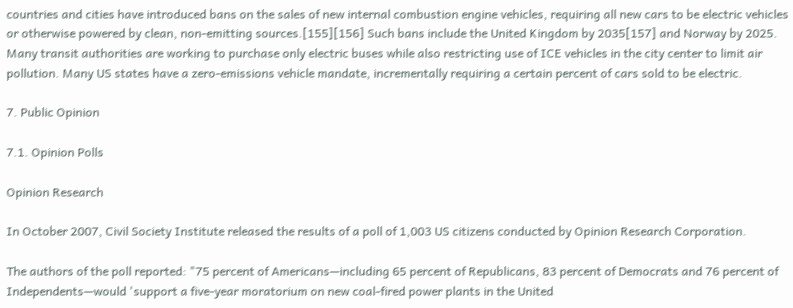countries and cities have introduced bans on the sales of new internal combustion engine vehicles, requiring all new cars to be electric vehicles or otherwise powered by clean, non-emitting sources.[155][156] Such bans include the United Kingdom by 2035[157] and Norway by 2025. Many transit authorities are working to purchase only electric buses while also restricting use of ICE vehicles in the city center to limit air pollution. Many US states have a zero-emissions vehicle mandate, incrementally requiring a certain percent of cars sold to be electric.

7. Public Opinion

7.1. Opinion Polls

Opinion Research

In October 2007, Civil Society Institute released the results of a poll of 1,003 US citizens conducted by Opinion Research Corporation.

The authors of the poll reported: "75 percent of Americans—including 65 percent of Republicans, 83 percent of Democrats and 76 percent of Independents—would 'support a five-year moratorium on new coal-fired power plants in the United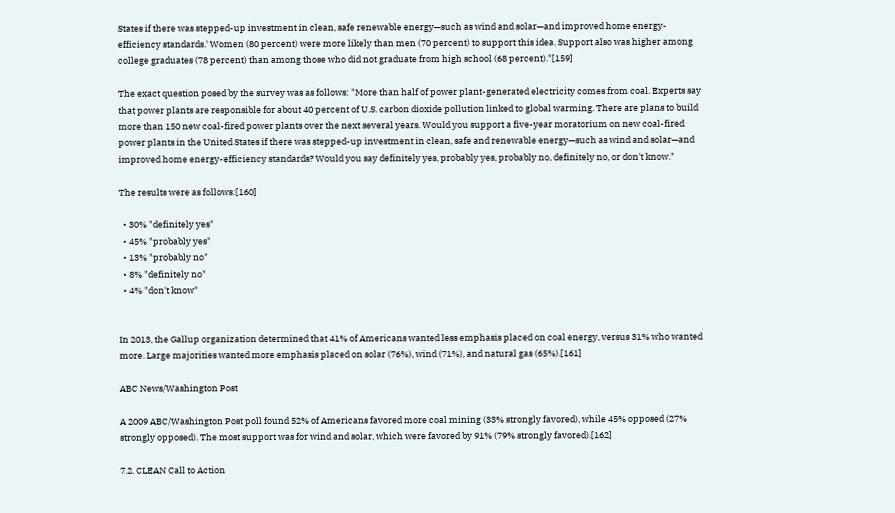States if there was stepped-up investment in clean, safe renewable energy—such as wind and solar—and improved home energy-efficiency standards.' Women (80 percent) were more likely than men (70 percent) to support this idea. Support also was higher among college graduates (78 percent) than among those who did not graduate from high school (68 percent)."[159]

The exact question posed by the survey was as follows: "More than half of power plant-generated electricity comes from coal. Experts say that power plants are responsible for about 40 percent of U.S. carbon dioxide pollution linked to global warming. There are plans to build more than 150 new coal-fired power plants over the next several years. Would you support a five-year moratorium on new coal-fired power plants in the United States if there was stepped-up investment in clean, safe and renewable energy—such as wind and solar—and improved home energy-efficiency standards? Would you say definitely yes, probably yes, probably no, definitely no, or don't know."

The results were as follows:[160]

  • 30% "definitely yes"
  • 45% "probably yes"
  • 13% "probably no"
  • 8% "definitely no"
  • 4% "don't know"


In 2013, the Gallup organization determined that 41% of Americans wanted less emphasis placed on coal energy, versus 31% who wanted more. Large majorities wanted more emphasis placed on solar (76%), wind (71%), and natural gas (65%).[161]

ABC News/Washington Post

A 2009 ABC/Washington Post poll found 52% of Americans favored more coal mining (33% strongly favored), while 45% opposed (27% strongly opposed). The most support was for wind and solar, which were favored by 91% (79% strongly favored).[162]

7.2. CLEAN Call to Action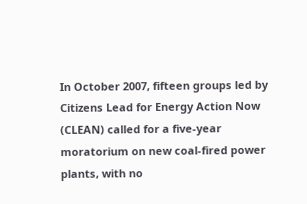In October 2007, fifteen groups led by Citizens Lead for Energy Action Now (CLEAN) called for a five-year moratorium on new coal-fired power plants, with no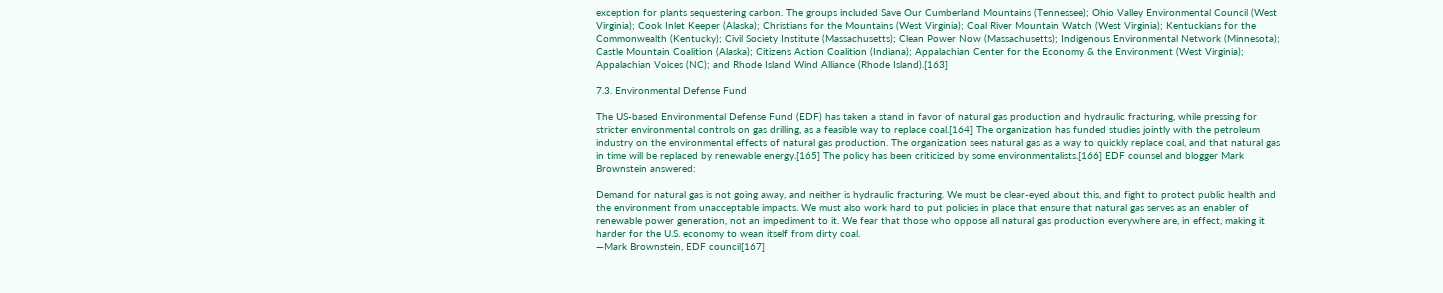exception for plants sequestering carbon. The groups included Save Our Cumberland Mountains (Tennessee); Ohio Valley Environmental Council (West Virginia); Cook Inlet Keeper (Alaska); Christians for the Mountains (West Virginia); Coal River Mountain Watch (West Virginia); Kentuckians for the Commonwealth (Kentucky); Civil Society Institute (Massachusetts); Clean Power Now (Massachusetts); Indigenous Environmental Network (Minnesota); Castle Mountain Coalition (Alaska); Citizens Action Coalition (Indiana); Appalachian Center for the Economy & the Environment (West Virginia); Appalachian Voices (NC); and Rhode Island Wind Alliance (Rhode Island).[163]

7.3. Environmental Defense Fund

The US-based Environmental Defense Fund (EDF) has taken a stand in favor of natural gas production and hydraulic fracturing, while pressing for stricter environmental controls on gas drilling, as a feasible way to replace coal.[164] The organization has funded studies jointly with the petroleum industry on the environmental effects of natural gas production. The organization sees natural gas as a way to quickly replace coal, and that natural gas in time will be replaced by renewable energy.[165] The policy has been criticized by some environmentalists.[166] EDF counsel and blogger Mark Brownstein answered:

Demand for natural gas is not going away, and neither is hydraulic fracturing. We must be clear-eyed about this, and fight to protect public health and the environment from unacceptable impacts. We must also work hard to put policies in place that ensure that natural gas serves as an enabler of renewable power generation, not an impediment to it. We fear that those who oppose all natural gas production everywhere are, in effect, making it harder for the U.S. economy to wean itself from dirty coal.
—Mark Brownstein, EDF council[167]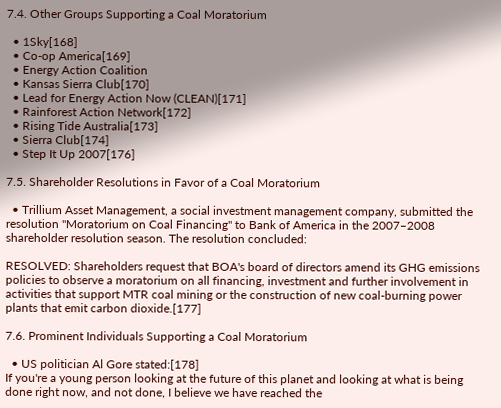7.4. Other Groups Supporting a Coal Moratorium

  • 1Sky[168]
  • Co-op America[169]
  • Energy Action Coalition
  • Kansas Sierra Club[170]
  • Lead for Energy Action Now (CLEAN)[171]
  • Rainforest Action Network[172]
  • Rising Tide Australia[173]
  • Sierra Club[174]
  • Step It Up 2007[176]

7.5. Shareholder Resolutions in Favor of a Coal Moratorium

  • Trillium Asset Management, a social investment management company, submitted the resolution "Moratorium on Coal Financing" to Bank of America in the 2007–2008 shareholder resolution season. The resolution concluded:

RESOLVED: Shareholders request that BOA's board of directors amend its GHG emissions policies to observe a moratorium on all financing, investment and further involvement in activities that support MTR coal mining or the construction of new coal-burning power plants that emit carbon dioxide.[177]

7.6. Prominent Individuals Supporting a Coal Moratorium

  • US politician Al Gore stated:[178]
If you're a young person looking at the future of this planet and looking at what is being done right now, and not done, I believe we have reached the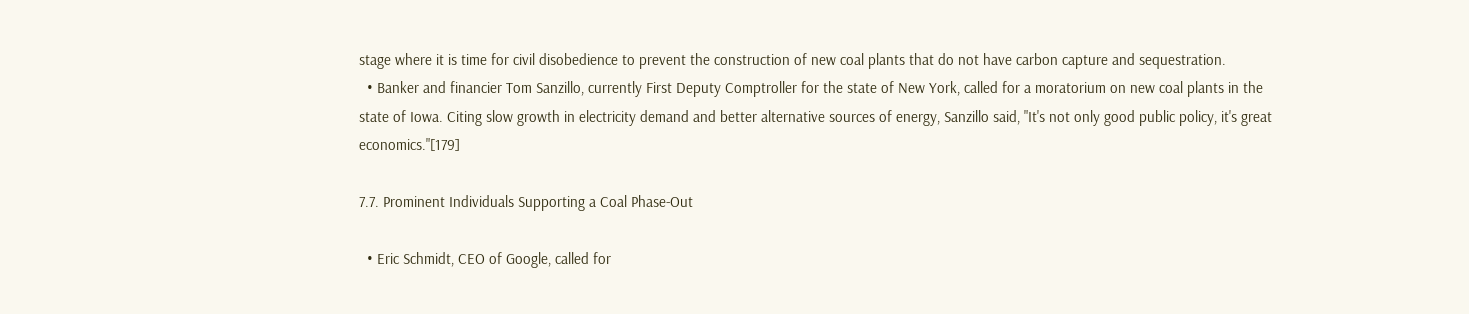stage where it is time for civil disobedience to prevent the construction of new coal plants that do not have carbon capture and sequestration.
  • Banker and financier Tom Sanzillo, currently First Deputy Comptroller for the state of New York, called for a moratorium on new coal plants in the state of Iowa. Citing slow growth in electricity demand and better alternative sources of energy, Sanzillo said, "It's not only good public policy, it's great economics."[179]

7.7. Prominent Individuals Supporting a Coal Phase-Out

  • Eric Schmidt, CEO of Google, called for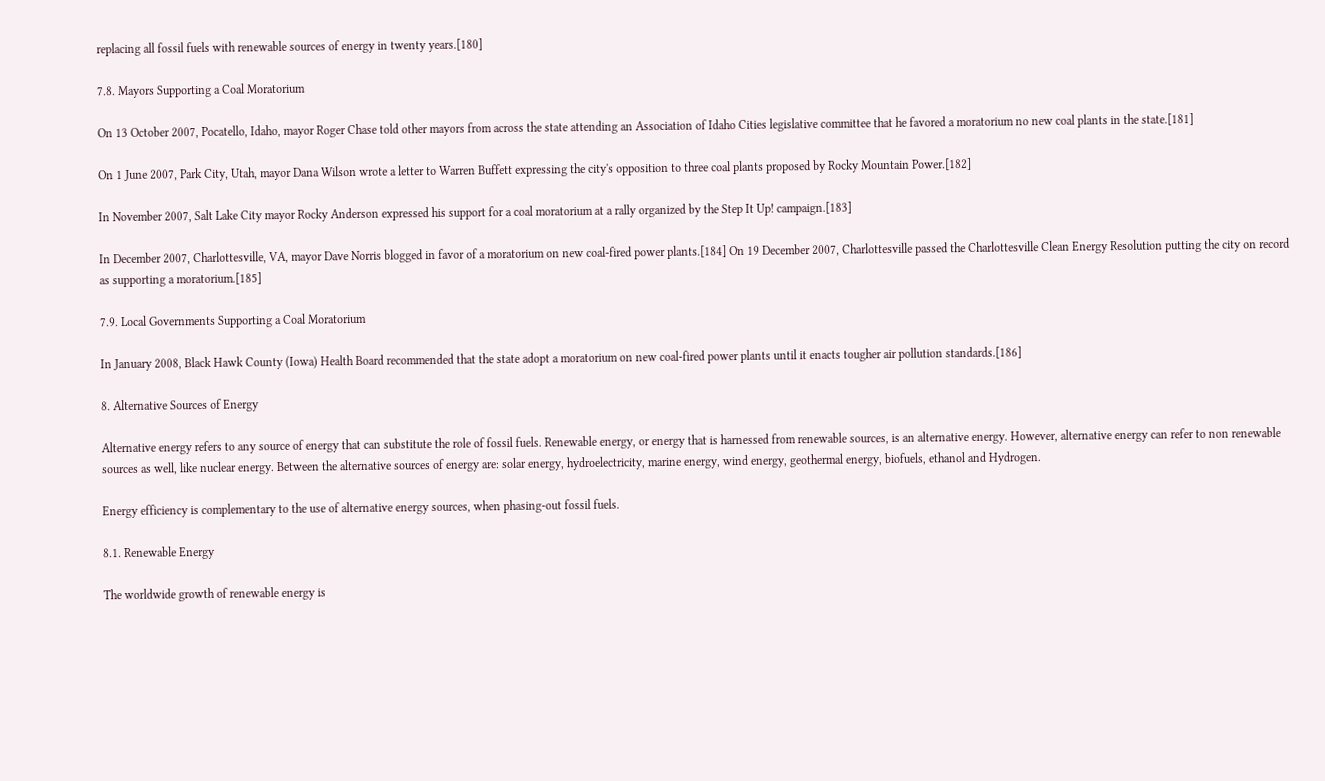replacing all fossil fuels with renewable sources of energy in twenty years.[180]

7.8. Mayors Supporting a Coal Moratorium

On 13 October 2007, Pocatello, Idaho, mayor Roger Chase told other mayors from across the state attending an Association of Idaho Cities legislative committee that he favored a moratorium no new coal plants in the state.[181]

On 1 June 2007, Park City, Utah, mayor Dana Wilson wrote a letter to Warren Buffett expressing the city's opposition to three coal plants proposed by Rocky Mountain Power.[182]

In November 2007, Salt Lake City mayor Rocky Anderson expressed his support for a coal moratorium at a rally organized by the Step It Up! campaign.[183]

In December 2007, Charlottesville, VA, mayor Dave Norris blogged in favor of a moratorium on new coal-fired power plants.[184] On 19 December 2007, Charlottesville passed the Charlottesville Clean Energy Resolution putting the city on record as supporting a moratorium.[185]

7.9. Local Governments Supporting a Coal Moratorium

In January 2008, Black Hawk County (Iowa) Health Board recommended that the state adopt a moratorium on new coal-fired power plants until it enacts tougher air pollution standards.[186]

8. Alternative Sources of Energy

Alternative energy refers to any source of energy that can substitute the role of fossil fuels. Renewable energy, or energy that is harnessed from renewable sources, is an alternative energy. However, alternative energy can refer to non renewable sources as well, like nuclear energy. Between the alternative sources of energy are: solar energy, hydroelectricity, marine energy, wind energy, geothermal energy, biofuels, ethanol and Hydrogen.

Energy efficiency is complementary to the use of alternative energy sources, when phasing-out fossil fuels.

8.1. Renewable Energy

The worldwide growth of renewable energy is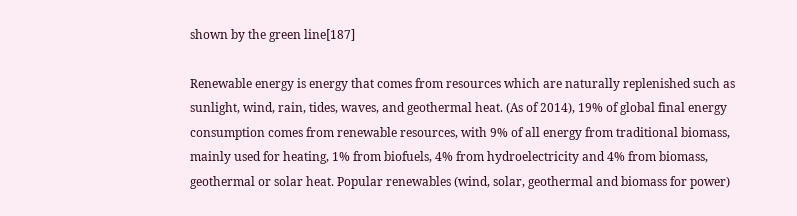shown by the green line[187]

Renewable energy is energy that comes from resources which are naturally replenished such as sunlight, wind, rain, tides, waves, and geothermal heat. (As of 2014), 19% of global final energy consumption comes from renewable resources, with 9% of all energy from traditional biomass, mainly used for heating, 1% from biofuels, 4% from hydroelectricity and 4% from biomass, geothermal or solar heat. Popular renewables (wind, solar, geothermal and biomass for power)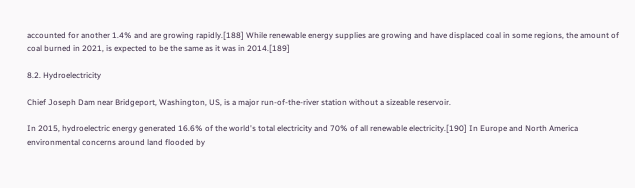accounted for another 1.4% and are growing rapidly.[188] While renewable energy supplies are growing and have displaced coal in some regions, the amount of coal burned in 2021, is expected to be the same as it was in 2014.[189]

8.2. Hydroelectricity

Chief Joseph Dam near Bridgeport, Washington, US, is a major run-of-the-river station without a sizeable reservoir.

In 2015, hydroelectric energy generated 16.6% of the world's total electricity and 70% of all renewable electricity.[190] In Europe and North America environmental concerns around land flooded by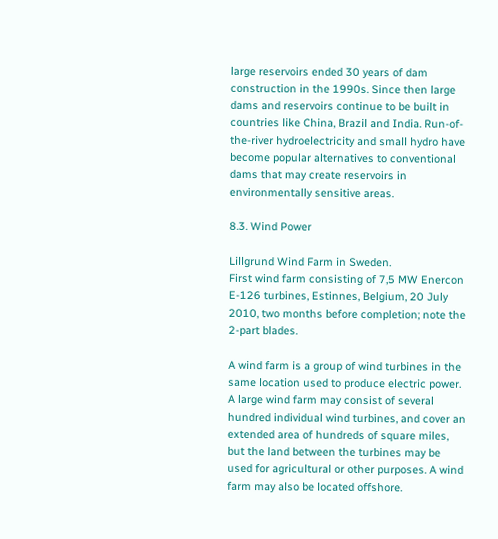large reservoirs ended 30 years of dam construction in the 1990s. Since then large dams and reservoirs continue to be built in countries like China, Brazil and India. Run-of-the-river hydroelectricity and small hydro have become popular alternatives to conventional dams that may create reservoirs in environmentally sensitive areas.

8.3. Wind Power

Lillgrund Wind Farm in Sweden.
First wind farm consisting of 7,5 MW Enercon E-126 turbines, Estinnes, Belgium, 20 July 2010, two months before completion; note the 2-part blades.

A wind farm is a group of wind turbines in the same location used to produce electric power. A large wind farm may consist of several hundred individual wind turbines, and cover an extended area of hundreds of square miles, but the land between the turbines may be used for agricultural or other purposes. A wind farm may also be located offshore.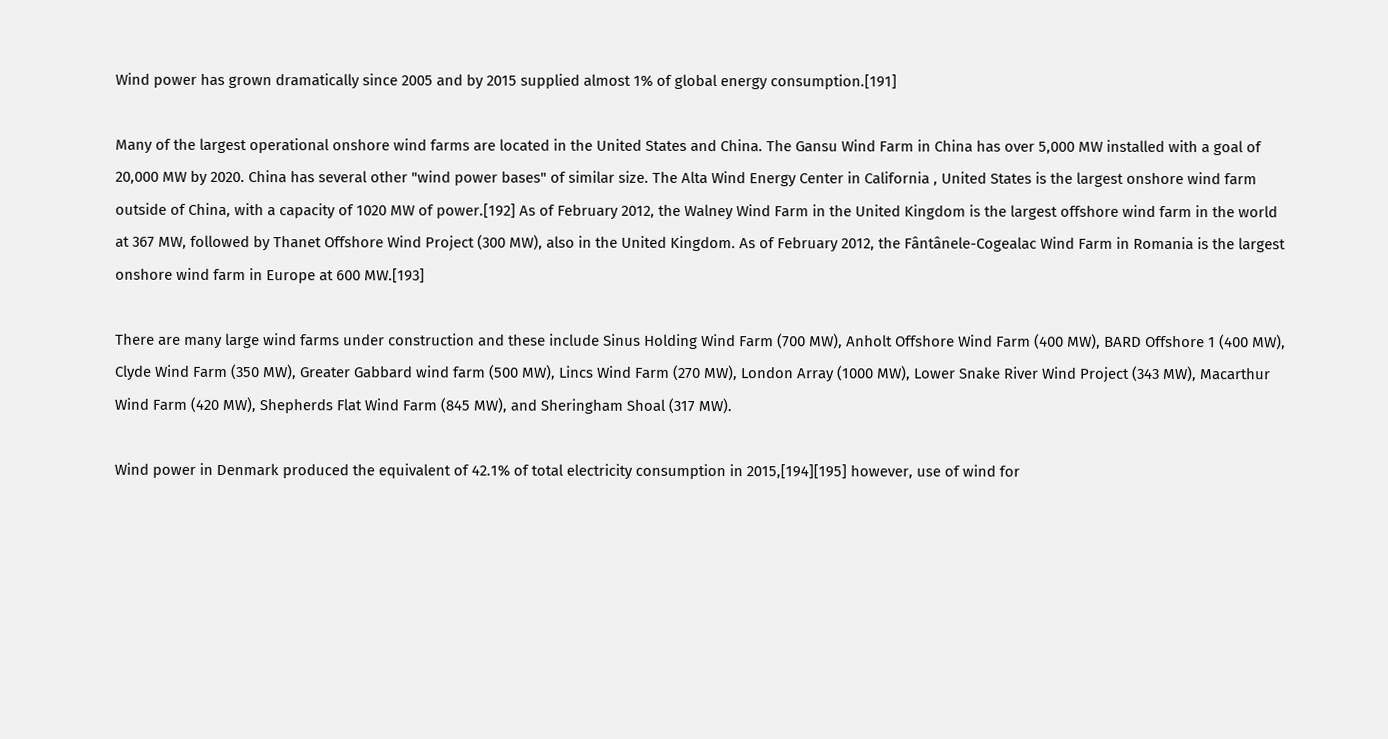Wind power has grown dramatically since 2005 and by 2015 supplied almost 1% of global energy consumption.[191]

Many of the largest operational onshore wind farms are located in the United States and China. The Gansu Wind Farm in China has over 5,000 MW installed with a goal of 20,000 MW by 2020. China has several other "wind power bases" of similar size. The Alta Wind Energy Center in California , United States is the largest onshore wind farm outside of China, with a capacity of 1020 MW of power.[192] As of February 2012, the Walney Wind Farm in the United Kingdom is the largest offshore wind farm in the world at 367 MW, followed by Thanet Offshore Wind Project (300 MW), also in the United Kingdom. As of February 2012, the Fântânele-Cogealac Wind Farm in Romania is the largest onshore wind farm in Europe at 600 MW.[193]

There are many large wind farms under construction and these include Sinus Holding Wind Farm (700 MW), Anholt Offshore Wind Farm (400 MW), BARD Offshore 1 (400 MW), Clyde Wind Farm (350 MW), Greater Gabbard wind farm (500 MW), Lincs Wind Farm (270 MW), London Array (1000 MW), Lower Snake River Wind Project (343 MW), Macarthur Wind Farm (420 MW), Shepherds Flat Wind Farm (845 MW), and Sheringham Shoal (317 MW).

Wind power in Denmark produced the equivalent of 42.1% of total electricity consumption in 2015,[194][195] however, use of wind for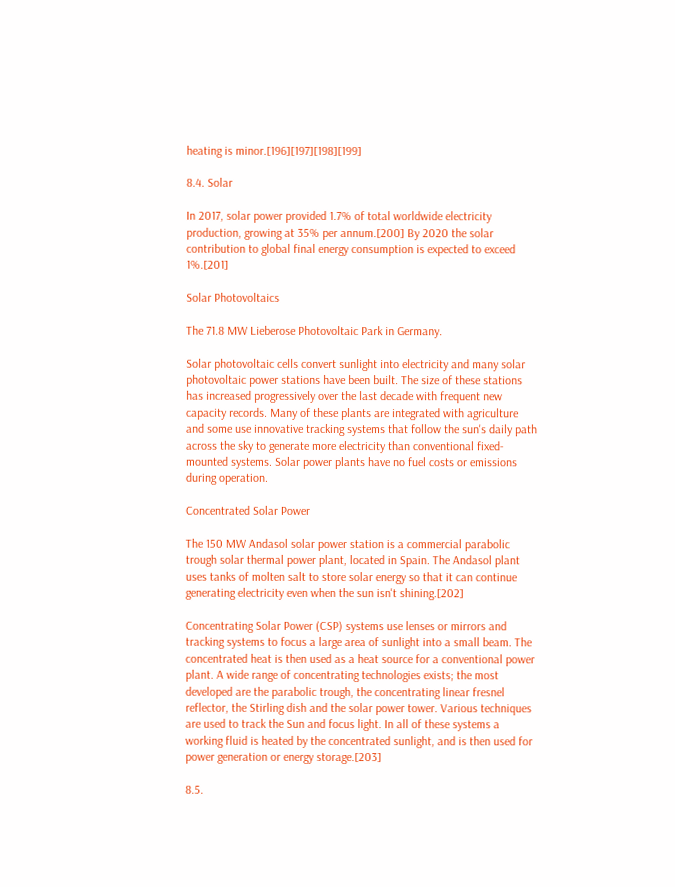heating is minor.[196][197][198][199]

8.4. Solar

In 2017, solar power provided 1.7% of total worldwide electricity production, growing at 35% per annum.[200] By 2020 the solar contribution to global final energy consumption is expected to exceed 1%.[201]

Solar Photovoltaics

The 71.8 MW Lieberose Photovoltaic Park in Germany.

Solar photovoltaic cells convert sunlight into electricity and many solar photovoltaic power stations have been built. The size of these stations has increased progressively over the last decade with frequent new capacity records. Many of these plants are integrated with agriculture and some use innovative tracking systems that follow the sun's daily path across the sky to generate more electricity than conventional fixed-mounted systems. Solar power plants have no fuel costs or emissions during operation.

Concentrated Solar Power

The 150 MW Andasol solar power station is a commercial parabolic trough solar thermal power plant, located in Spain. The Andasol plant uses tanks of molten salt to store solar energy so that it can continue generating electricity even when the sun isn't shining.[202]

Concentrating Solar Power (CSP) systems use lenses or mirrors and tracking systems to focus a large area of sunlight into a small beam. The concentrated heat is then used as a heat source for a conventional power plant. A wide range of concentrating technologies exists; the most developed are the parabolic trough, the concentrating linear fresnel reflector, the Stirling dish and the solar power tower. Various techniques are used to track the Sun and focus light. In all of these systems a working fluid is heated by the concentrated sunlight, and is then used for power generation or energy storage.[203]

8.5.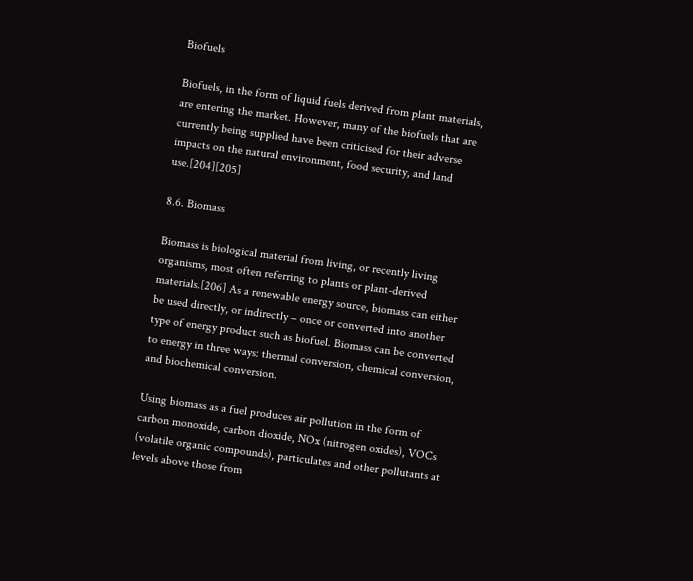Biofuels

Biofuels, in the form of liquid fuels derived from plant materials, are entering the market. However, many of the biofuels that are currently being supplied have been criticised for their adverse impacts on the natural environment, food security, and land use.[204][205]

8.6. Biomass

Biomass is biological material from living, or recently living organisms, most often referring to plants or plant-derived materials.[206] As a renewable energy source, biomass can either be used directly, or indirectly – once or converted into another type of energy product such as biofuel. Biomass can be converted to energy in three ways: thermal conversion, chemical conversion, and biochemical conversion.

Using biomass as a fuel produces air pollution in the form of carbon monoxide, carbon dioxide, NOx (nitrogen oxides), VOCs (volatile organic compounds), particulates and other pollutants at levels above those from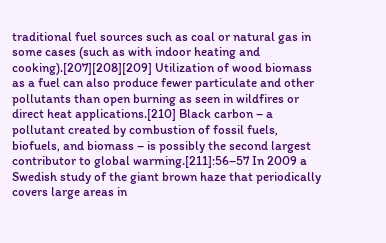traditional fuel sources such as coal or natural gas in some cases (such as with indoor heating and cooking).[207][208][209] Utilization of wood biomass as a fuel can also produce fewer particulate and other pollutants than open burning as seen in wildfires or direct heat applications.[210] Black carbon – a pollutant created by combustion of fossil fuels, biofuels, and biomass – is possibly the second largest contributor to global warming.[211]:56–57 In 2009 a Swedish study of the giant brown haze that periodically covers large areas in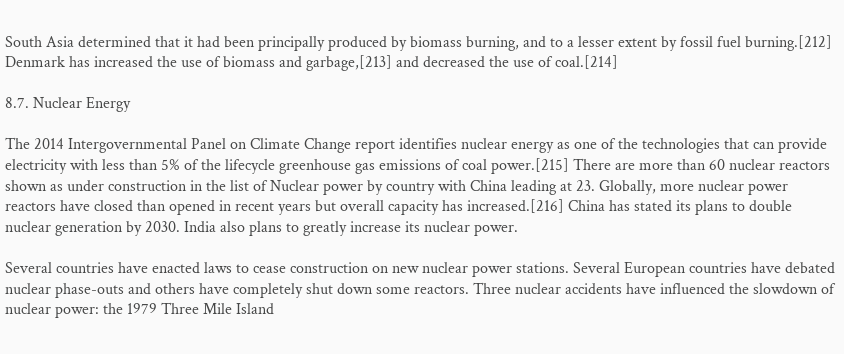South Asia determined that it had been principally produced by biomass burning, and to a lesser extent by fossil fuel burning.[212] Denmark has increased the use of biomass and garbage,[213] and decreased the use of coal.[214]

8.7. Nuclear Energy

The 2014 Intergovernmental Panel on Climate Change report identifies nuclear energy as one of the technologies that can provide electricity with less than 5% of the lifecycle greenhouse gas emissions of coal power.[215] There are more than 60 nuclear reactors shown as under construction in the list of Nuclear power by country with China leading at 23. Globally, more nuclear power reactors have closed than opened in recent years but overall capacity has increased.[216] China has stated its plans to double nuclear generation by 2030. India also plans to greatly increase its nuclear power.

Several countries have enacted laws to cease construction on new nuclear power stations. Several European countries have debated nuclear phase-outs and others have completely shut down some reactors. Three nuclear accidents have influenced the slowdown of nuclear power: the 1979 Three Mile Island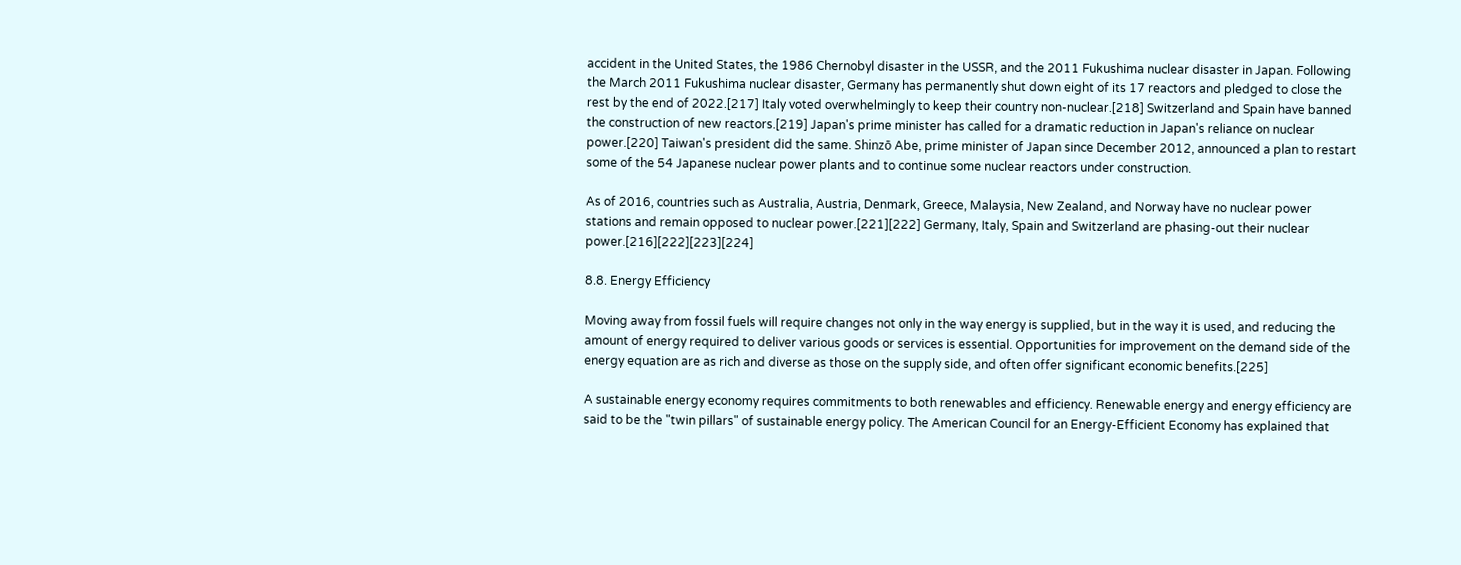accident in the United States, the 1986 Chernobyl disaster in the USSR, and the 2011 Fukushima nuclear disaster in Japan. Following the March 2011 Fukushima nuclear disaster, Germany has permanently shut down eight of its 17 reactors and pledged to close the rest by the end of 2022.[217] Italy voted overwhelmingly to keep their country non-nuclear.[218] Switzerland and Spain have banned the construction of new reactors.[219] Japan's prime minister has called for a dramatic reduction in Japan's reliance on nuclear power.[220] Taiwan's president did the same. Shinzō Abe, prime minister of Japan since December 2012, announced a plan to restart some of the 54 Japanese nuclear power plants and to continue some nuclear reactors under construction.

As of 2016, countries such as Australia, Austria, Denmark, Greece, Malaysia, New Zealand, and Norway have no nuclear power stations and remain opposed to nuclear power.[221][222] Germany, Italy, Spain and Switzerland are phasing-out their nuclear power.[216][222][223][224]

8.8. Energy Efficiency

Moving away from fossil fuels will require changes not only in the way energy is supplied, but in the way it is used, and reducing the amount of energy required to deliver various goods or services is essential. Opportunities for improvement on the demand side of the energy equation are as rich and diverse as those on the supply side, and often offer significant economic benefits.[225]

A sustainable energy economy requires commitments to both renewables and efficiency. Renewable energy and energy efficiency are said to be the "twin pillars" of sustainable energy policy. The American Council for an Energy-Efficient Economy has explained that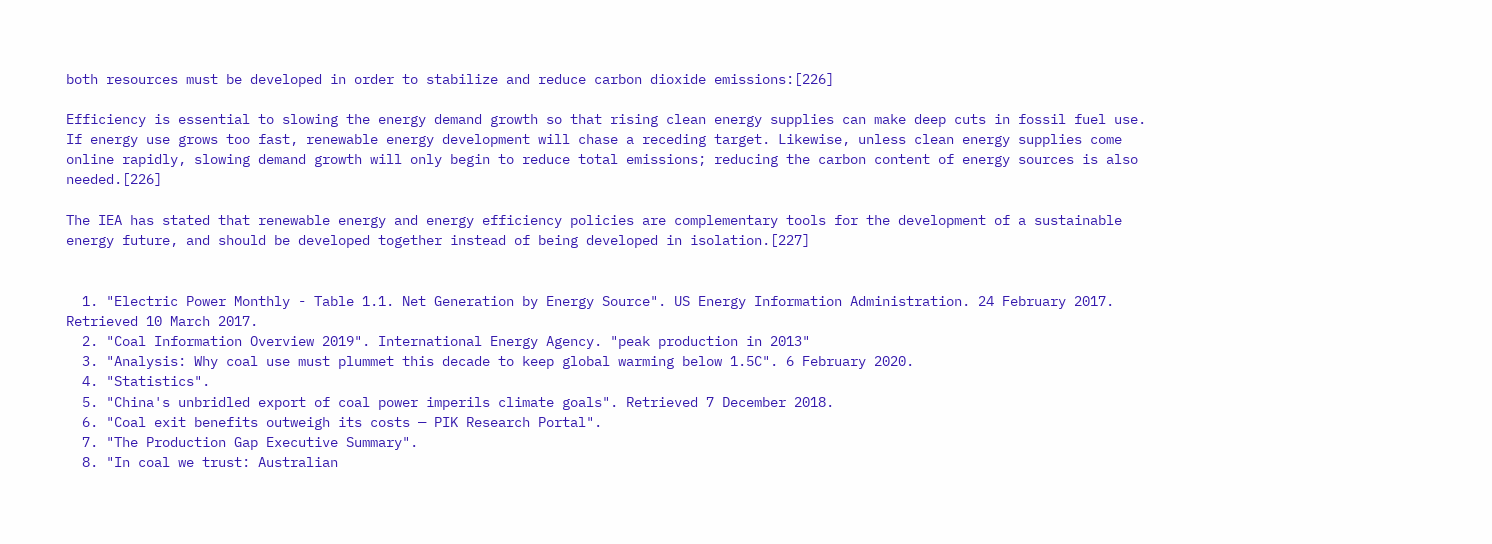both resources must be developed in order to stabilize and reduce carbon dioxide emissions:[226]

Efficiency is essential to slowing the energy demand growth so that rising clean energy supplies can make deep cuts in fossil fuel use. If energy use grows too fast, renewable energy development will chase a receding target. Likewise, unless clean energy supplies come online rapidly, slowing demand growth will only begin to reduce total emissions; reducing the carbon content of energy sources is also needed.[226]

The IEA has stated that renewable energy and energy efficiency policies are complementary tools for the development of a sustainable energy future, and should be developed together instead of being developed in isolation.[227]


  1. "Electric Power Monthly - Table 1.1. Net Generation by Energy Source". US Energy Information Administration. 24 February 2017. Retrieved 10 March 2017.
  2. "Coal Information Overview 2019". International Energy Agency. "peak production in 2013"
  3. "Analysis: Why coal use must plummet this decade to keep global warming below 1.5C". 6 February 2020.
  4. "Statistics".
  5. "China's unbridled export of coal power imperils climate goals". Retrieved 7 December 2018.
  6. "Coal exit benefits outweigh its costs — PIK Research Portal".
  7. "The Production Gap Executive Summary".
  8. "In coal we trust: Australian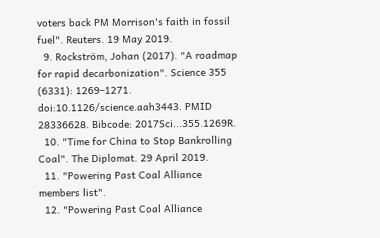voters back PM Morrison's faith in fossil fuel". Reuters. 19 May 2019.
  9. Rockström, Johan (2017). "A roadmap for rapid decarbonization". Science 355 (6331): 1269–1271. doi:10.1126/science.aah3443. PMID 28336628. Bibcode: 2017Sci...355.1269R.
  10. "Time for China to Stop Bankrolling Coal". The Diplomat. 29 April 2019.
  11. "Powering Past Coal Alliance members list".
  12. "Powering Past Coal Alliance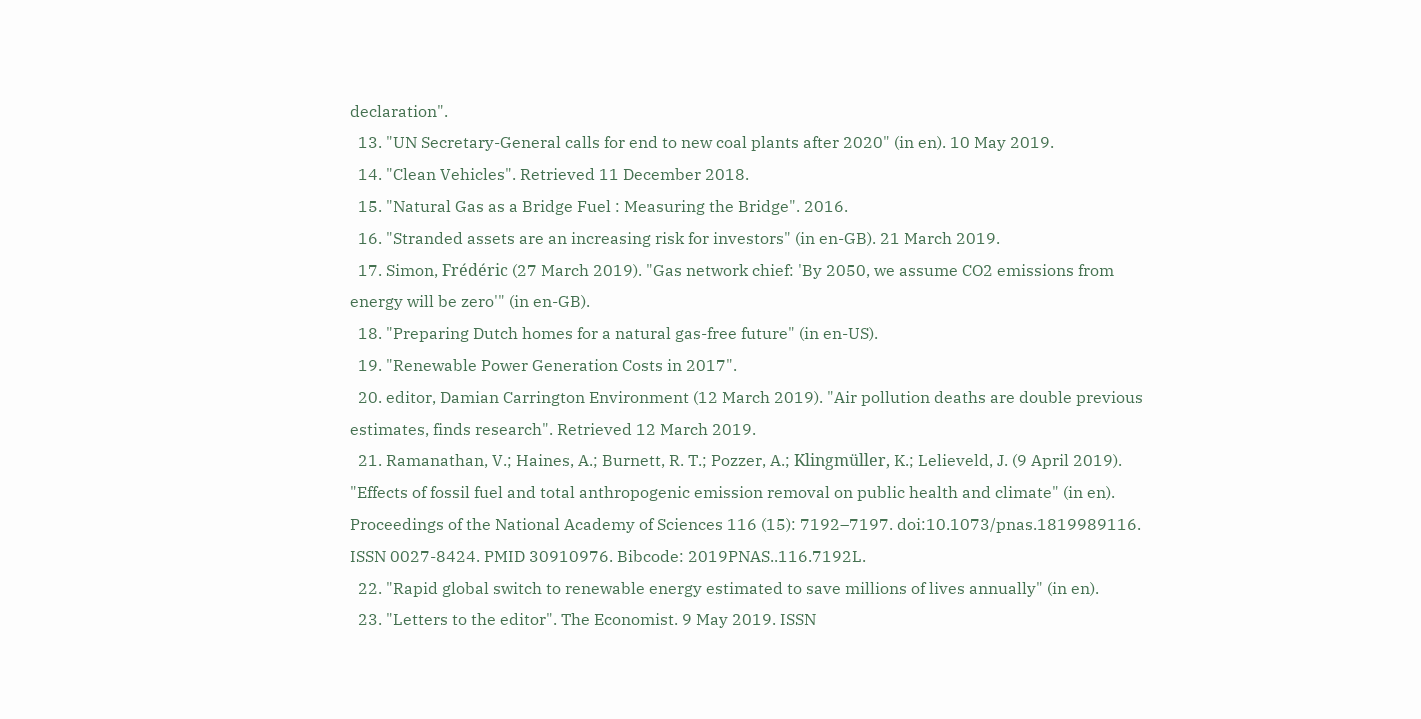declaration".
  13. "UN Secretary-General calls for end to new coal plants after 2020" (in en). 10 May 2019.
  14. "Clean Vehicles". Retrieved 11 December 2018.
  15. "Natural Gas as a Bridge Fuel : Measuring the Bridge". 2016.
  16. "Stranded assets are an increasing risk for investors" (in en-GB). 21 March 2019.
  17. Simon, Frédéric (27 March 2019). "Gas network chief: 'By 2050, we assume CO2 emissions from energy will be zero'" (in en-GB).
  18. "Preparing Dutch homes for a natural gas-free future" (in en-US).
  19. "Renewable Power Generation Costs in 2017".
  20. editor, Damian Carrington Environment (12 March 2019). "Air pollution deaths are double previous estimates, finds research". Retrieved 12 March 2019.
  21. Ramanathan, V.; Haines, A.; Burnett, R. T.; Pozzer, A.; Klingmüller, K.; Lelieveld, J. (9 April 2019). "Effects of fossil fuel and total anthropogenic emission removal on public health and climate" (in en). Proceedings of the National Academy of Sciences 116 (15): 7192–7197. doi:10.1073/pnas.1819989116. ISSN 0027-8424. PMID 30910976. Bibcode: 2019PNAS..116.7192L.
  22. "Rapid global switch to renewable energy estimated to save millions of lives annually" (in en).
  23. "Letters to the editor". The Economist. 9 May 2019. ISSN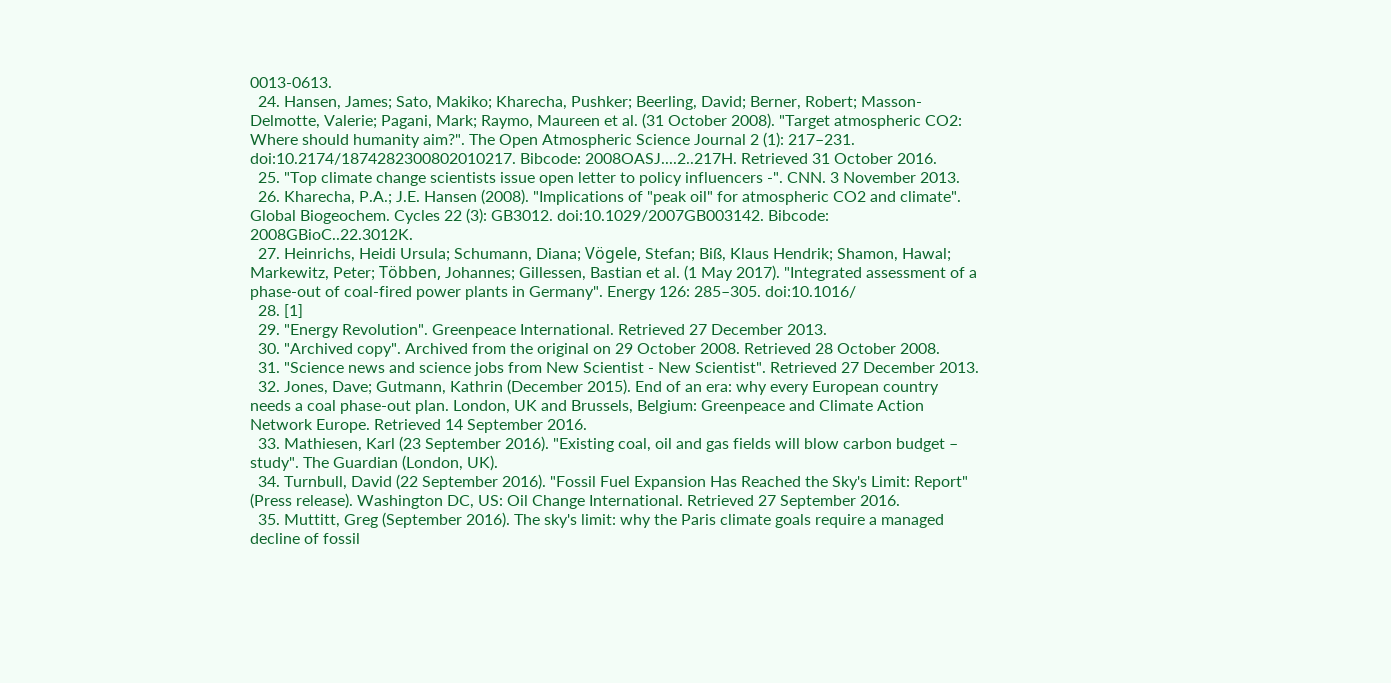0013-0613.
  24. Hansen, James; Sato, Makiko; Kharecha, Pushker; Beerling, David; Berner, Robert; Masson-Delmotte, Valerie; Pagani, Mark; Raymo, Maureen et al. (31 October 2008). "Target atmospheric CO2: Where should humanity aim?". The Open Atmospheric Science Journal 2 (1): 217–231. doi:10.2174/1874282300802010217. Bibcode: 2008OASJ....2..217H. Retrieved 31 October 2016.
  25. "Top climate change scientists issue open letter to policy influencers -". CNN. 3 November 2013.
  26. Kharecha, P.A.; J.E. Hansen (2008). "Implications of "peak oil" for atmospheric CO2 and climate". Global Biogeochem. Cycles 22 (3): GB3012. doi:10.1029/2007GB003142. Bibcode: 2008GBioC..22.3012K.
  27. Heinrichs, Heidi Ursula; Schumann, Diana; Vögele, Stefan; Biß, Klaus Hendrik; Shamon, Hawal; Markewitz, Peter; Többen, Johannes; Gillessen, Bastian et al. (1 May 2017). "Integrated assessment of a phase-out of coal-fired power plants in Germany". Energy 126: 285–305. doi:10.1016/
  28. [1]
  29. "Energy Revolution". Greenpeace International. Retrieved 27 December 2013.
  30. "Archived copy". Archived from the original on 29 October 2008. Retrieved 28 October 2008.
  31. "Science news and science jobs from New Scientist - New Scientist". Retrieved 27 December 2013.
  32. Jones, Dave; Gutmann, Kathrin (December 2015). End of an era: why every European country needs a coal phase-out plan. London, UK and Brussels, Belgium: Greenpeace and Climate Action Network Europe. Retrieved 14 September 2016.
  33. Mathiesen, Karl (23 September 2016). "Existing coal, oil and gas fields will blow carbon budget – study". The Guardian (London, UK).
  34. Turnbull, David (22 September 2016). "Fossil Fuel Expansion Has Reached the Sky's Limit: Report" (Press release). Washington DC, US: Oil Change International. Retrieved 27 September 2016.
  35. Muttitt, Greg (September 2016). The sky's limit: why the Paris climate goals require a managed decline of fossil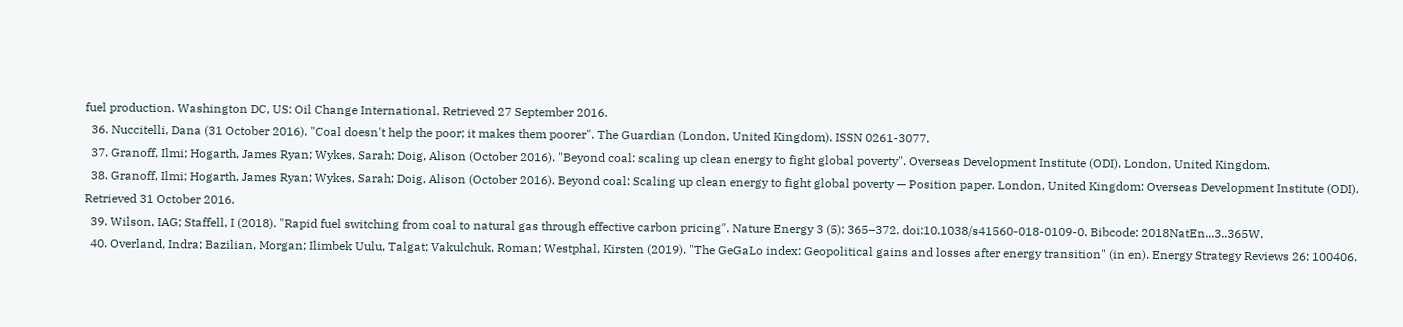fuel production. Washington DC, US: Oil Change International. Retrieved 27 September 2016.
  36. Nuccitelli, Dana (31 October 2016). "Coal doesn't help the poor; it makes them poorer". The Guardian (London, United Kingdom). ISSN 0261-3077.
  37. Granoff, Ilmi; Hogarth, James Ryan; Wykes, Sarah; Doig, Alison (October 2016). "Beyond coal: scaling up clean energy to fight global poverty". Overseas Development Institute (ODI). London, United Kingdom.
  38. Granoff, Ilmi; Hogarth, James Ryan; Wykes, Sarah; Doig, Alison (October 2016). Beyond coal: Scaling up clean energy to fight global poverty — Position paper. London, United Kingdom: Overseas Development Institute (ODI). Retrieved 31 October 2016.
  39. Wilson, IAG; Staffell, I (2018). "Rapid fuel switching from coal to natural gas through effective carbon pricing". Nature Energy 3 (5): 365–372. doi:10.1038/s41560-018-0109-0. Bibcode: 2018NatEn...3..365W.
  40. Overland, Indra; Bazilian, Morgan; Ilimbek Uulu, Talgat; Vakulchuk, Roman; Westphal, Kirsten (2019). "The GeGaLo index: Geopolitical gains and losses after energy transition" (in en). Energy Strategy Reviews 26: 100406.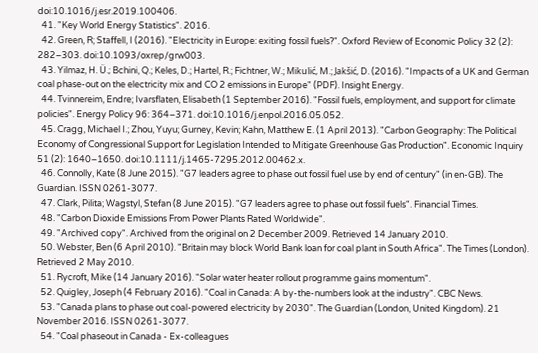doi:10.1016/j.esr.2019.100406.
  41. "Key World Energy Statistics". 2016.
  42. Green, R; Staffell, I (2016). "Electricity in Europe: exiting fossil fuels?". Oxford Review of Economic Policy 32 (2): 282–303. doi:10.1093/oxrep/grw003.
  43. Yilmaz, H. Ü.; Bchini, Q.; Keles, D.; Hartel, R.; Fichtner, W.; Mikulić, M.; Jakšić, D. (2016). "Impacts of a UK and German coal phase-out on the electricity mix and CO 2 emissions in Europe" (PDF). Insight Energy.
  44. Tvinnereim, Endre; Ivarsflaten, Elisabeth (1 September 2016). "Fossil fuels, employment, and support for climate policies". Energy Policy 96: 364–371. doi:10.1016/j.enpol.2016.05.052.
  45. Cragg, Michael I.; Zhou, Yuyu; Gurney, Kevin; Kahn, Matthew E. (1 April 2013). "Carbon Geography: The Political Economy of Congressional Support for Legislation Intended to Mitigate Greenhouse Gas Production". Economic Inquiry 51 (2): 1640–1650. doi:10.1111/j.1465-7295.2012.00462.x.
  46. Connolly, Kate (8 June 2015). "G7 leaders agree to phase out fossil fuel use by end of century" (in en-GB). The Guardian. ISSN 0261-3077.
  47. Clark, Pilita; Wagstyl, Stefan (8 June 2015). "G7 leaders agree to phase out fossil fuels". Financial Times.
  48. "Carbon Dioxide Emissions From Power Plants Rated Worldwide".
  49. "Archived copy". Archived from the original on 2 December 2009. Retrieved 14 January 2010.
  50. Webster, Ben (6 April 2010). "Britain may block World Bank loan for coal plant in South Africa". The Times (London). Retrieved 2 May 2010.
  51. Rycroft, Mike (14 January 2016). "Solar water heater rollout programme gains momentum".
  52. Quigley, Joseph (4 February 2016). "Coal in Canada: A by-the-numbers look at the industry". CBC News.
  53. "Canada plans to phase out coal-powered electricity by 2030". The Guardian (London, United Kingdom). 21 November 2016. ISSN 0261-3077.
  54. "Coal phaseout in Canada - Ex-colleagues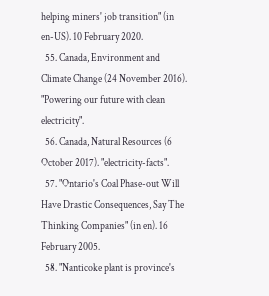helping miners' job transition" (in en-US). 10 February 2020.
  55. Canada, Environment and Climate Change (24 November 2016). "Powering our future with clean electricity".
  56. Canada, Natural Resources (6 October 2017). "electricity-facts".
  57. "Ontario's Coal Phase-out Will Have Drastic Consequences, Say The Thinking Companies" (in en). 16 February 2005.
  58. "Nanticoke plant is province's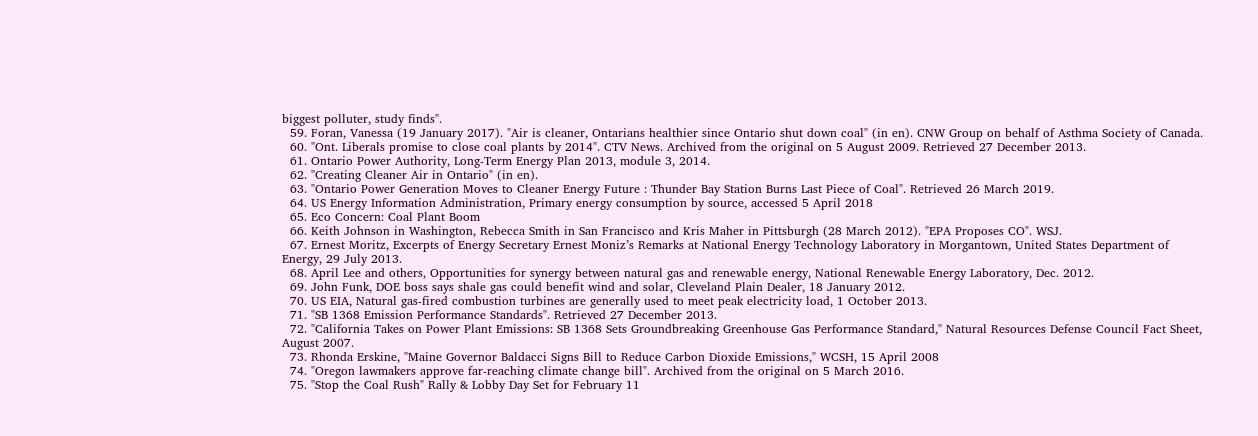biggest polluter, study finds".
  59. Foran, Vanessa (19 January 2017). "Air is cleaner, Ontarians healthier since Ontario shut down coal" (in en). CNW Group on behalf of Asthma Society of Canada.
  60. "Ont. Liberals promise to close coal plants by 2014". CTV News. Archived from the original on 5 August 2009. Retrieved 27 December 2013.
  61. Ontario Power Authority, Long-Term Energy Plan 2013, module 3, 2014.
  62. "Creating Cleaner Air in Ontario" (in en).
  63. "Ontario Power Generation Moves to Cleaner Energy Future : Thunder Bay Station Burns Last Piece of Coal". Retrieved 26 March 2019.
  64. US Energy Information Administration, Primary energy consumption by source, accessed 5 April 2018
  65. Eco Concern: Coal Plant Boom
  66. Keith Johnson in Washington, Rebecca Smith in San Francisco and Kris Maher in Pittsburgh (28 March 2012). "EPA Proposes CO". WSJ.
  67. Ernest Moritz, Excerpts of Energy Secretary Ernest Moniz’s Remarks at National Energy Technology Laboratory in Morgantown, United States Department of Energy, 29 July 2013.
  68. April Lee and others, Opportunities for synergy between natural gas and renewable energy, National Renewable Energy Laboratory, Dec. 2012.
  69. John Funk, DOE boss says shale gas could benefit wind and solar, Cleveland Plain Dealer, 18 January 2012.
  70. US EIA, Natural gas-fired combustion turbines are generally used to meet peak electricity load, 1 October 2013.
  71. "SB 1368 Emission Performance Standards". Retrieved 27 December 2013.
  72. "California Takes on Power Plant Emissions: SB 1368 Sets Groundbreaking Greenhouse Gas Performance Standard," Natural Resources Defense Council Fact Sheet, August 2007.
  73. Rhonda Erskine, "Maine Governor Baldacci Signs Bill to Reduce Carbon Dioxide Emissions," WCSH, 15 April 2008
  74. "Oregon lawmakers approve far-reaching climate change bill". Archived from the original on 5 March 2016.
  75. "Stop the Coal Rush" Rally & Lobby Day Set for February 11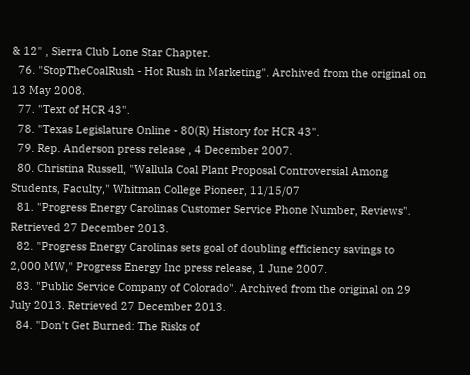& 12" , Sierra Club Lone Star Chapter.
  76. "StopTheCoalRush - Hot Rush in Marketing". Archived from the original on 13 May 2008.
  77. "Text of HCR 43".
  78. "Texas Legislature Online - 80(R) History for HCR 43".
  79. Rep. Anderson press release , 4 December 2007.
  80. Christina Russell, "Wallula Coal Plant Proposal Controversial Among Students, Faculty," Whitman College Pioneer, 11/15/07
  81. "Progress Energy Carolinas Customer Service Phone Number, Reviews". Retrieved 27 December 2013.
  82. "Progress Energy Carolinas sets goal of doubling efficiency savings to 2,000 MW," Progress Energy Inc press release, 1 June 2007.
  83. "Public Service Company of Colorado". Archived from the original on 29 July 2013. Retrieved 27 December 2013.
  84. "Don't Get Burned: The Risks of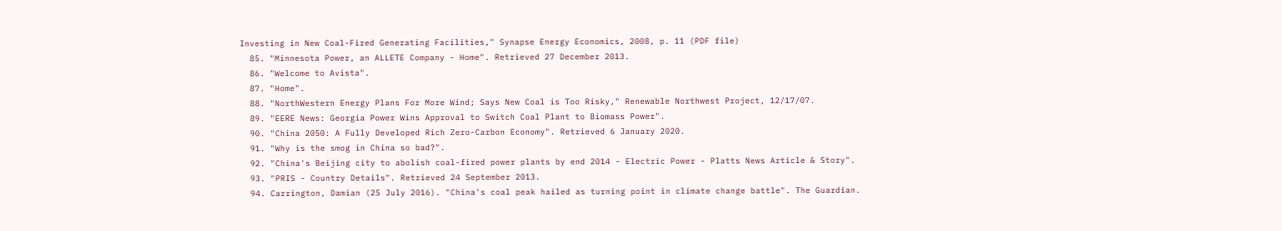Investing in New Coal-Fired Generating Facilities," Synapse Energy Economics, 2008, p. 11 (PDF file)
  85. "Minnesota Power, an ALLETE Company - Home". Retrieved 27 December 2013.
  86. "Welcome to Avista".
  87. "Home".
  88. "NorthWestern Energy Plans For More Wind; Says New Coal is Too Risky," Renewable Northwest Project, 12/17/07.
  89. "EERE News: Georgia Power Wins Approval to Switch Coal Plant to Biomass Power".
  90. "China 2050: A Fully Developed Rich Zero-Carbon Economy". Retrieved 6 January 2020.
  91. "Why is the smog in China so bad?".
  92. "China's Beijing city to abolish coal-fired power plants by end 2014 - Electric Power - Platts News Article & Story".
  93. "PRIS - Country Details". Retrieved 24 September 2013.
  94. Carrington, Damian (25 July 2016). "China's coal peak hailed as turning point in climate change battle". The Guardian.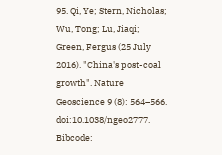95. Qi, Ye; Stern, Nicholas; Wu, Tong; Lu, Jiaqi; Green, Fergus (25 July 2016). "China's post-coal growth". Nature Geoscience 9 (8): 564–566. doi:10.1038/ngeo2777. Bibcode: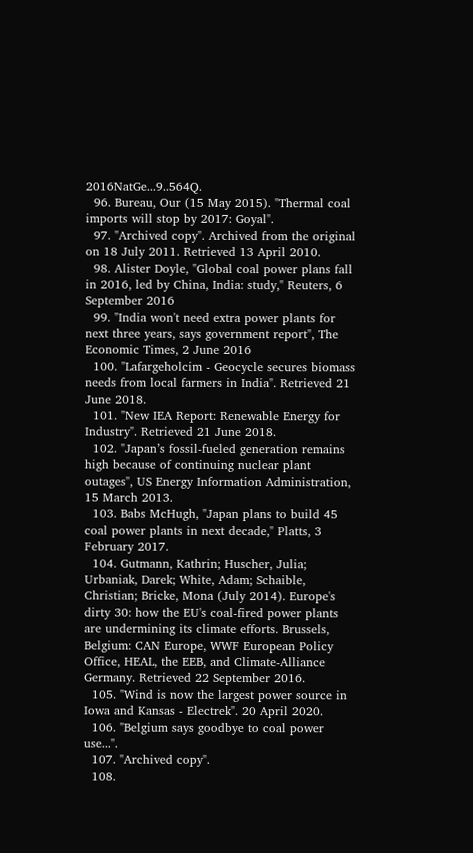2016NatGe...9..564Q.
  96. Bureau, Our (15 May 2015). "Thermal coal imports will stop by 2017: Goyal".
  97. "Archived copy". Archived from the original on 18 July 2011. Retrieved 13 April 2010.
  98. Alister Doyle, "Global coal power plans fall in 2016, led by China, India: study," Reuters, 6 September 2016
  99. "India won't need extra power plants for next three years, says government report", The Economic Times, 2 June 2016
  100. "Lafargeholcim - Geocycle secures biomass needs from local farmers in India". Retrieved 21 June 2018.
  101. "New IEA Report: Renewable Energy for Industry". Retrieved 21 June 2018.
  102. "Japan’s fossil-fueled generation remains high because of continuing nuclear plant outages", US Energy Information Administration, 15 March 2013.
  103. Babs McHugh, "Japan plans to build 45 coal power plants in next decade," Platts, 3 February 2017.
  104. Gutmann, Kathrin; Huscher, Julia; Urbaniak, Darek; White, Adam; Schaible, Christian; Bricke, Mona (July 2014). Europe's dirty 30: how the EU's coal-fired power plants are undermining its climate efforts. Brussels, Belgium: CAN Europe, WWF European Policy Office, HEAL, the EEB, and Climate-Alliance Germany. Retrieved 22 September 2016.
  105. "Wind is now the largest power source in Iowa and Kansas - Electrek". 20 April 2020.
  106. "Belgium says goodbye to coal power use...".
  107. "Archived copy".
  108.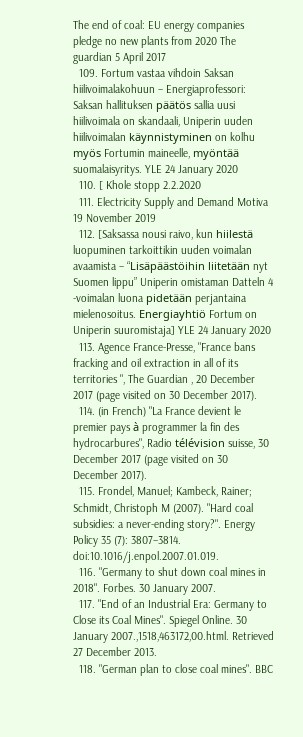The end of coal: EU energy companies pledge no new plants from 2020 The guardian 5 April 2017
  109. Fortum vastaa vihdoin Saksan hiilivoimalakohuun – Energiaprofessori: Saksan hallituksen päätös sallia uusi hiilivoimala on skandaali, Uniperin uuden hiilivoimalan käynnistyminen on kolhu myös Fortumin maineelle, myöntää suomalaisyritys. YLE 24 January 2020
  110. [ Khole stopp 2.2.2020
  111. Electricity Supply and Demand Motiva 19 November 2019
  112. [Saksassa nousi raivo, kun hiilestä luopuminen tarkoittikin uuden voimalan avaamista – “Lisäpäästöihin liitetään nyt Suomen lippu” Uniperin omistaman Datteln 4 -voimalan luona pidetään perjantaina mielenosoitus. Energiayhtiö Fortum on Uniperin suuromistaja] YLE 24 January 2020
  113. Agence France-Presse, "France bans fracking and oil extraction in all of its territories ", The Guardian , 20 December 2017 (page visited on 30 December 2017).
  114. (in French) "La France devient le premier pays à programmer la fin des hydrocarbures", Radio télévision suisse, 30 December 2017 (page visited on 30 December 2017).
  115. Frondel, Manuel; Kambeck, Rainer; Schmidt, Christoph M (2007). "Hard coal subsidies: a never-ending story?". Energy Policy 35 (7): 3807–3814. doi:10.1016/j.enpol.2007.01.019.
  116. "Germany to shut down coal mines in 2018". Forbes. 30 January 2007.
  117. "End of an Industrial Era: Germany to Close its Coal Mines". Spiegel Online. 30 January 2007.,1518,463172,00.html. Retrieved 27 December 2013.
  118. "German plan to close coal mines". BBC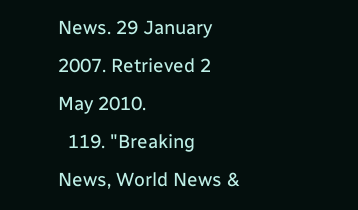News. 29 January 2007. Retrieved 2 May 2010.
  119. "Breaking News, World News &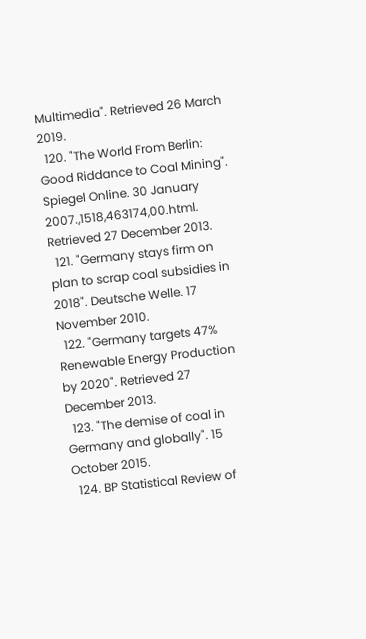Multimedia". Retrieved 26 March 2019.
  120. "The World From Berlin: Good Riddance to Coal Mining". Spiegel Online. 30 January 2007.,1518,463174,00.html. Retrieved 27 December 2013.
  121. "Germany stays firm on plan to scrap coal subsidies in 2018". Deutsche Welle. 17 November 2010.
  122. "Germany targets 47% Renewable Energy Production by 2020". Retrieved 27 December 2013.
  123. "The demise of coal in Germany and globally". 15 October 2015.
  124. BP Statistical Review of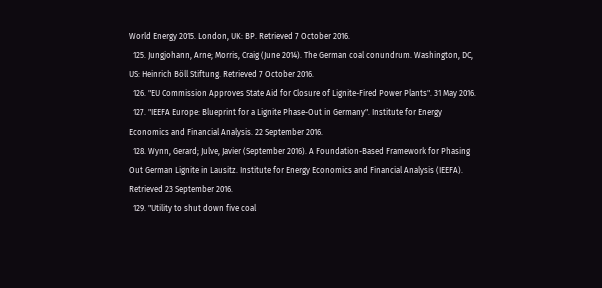World Energy 2015. London, UK: BP. Retrieved 7 October 2016.
  125. Jungjohann, Arne; Morris, Craig (June 2014). The German coal conundrum. Washington, DC, US: Heinrich Böll Stiftung. Retrieved 7 October 2016.
  126. "EU Commission Approves State Aid for Closure of Lignite-Fired Power Plants". 31 May 2016.
  127. "IEEFA Europe: Blueprint for a Lignite Phase-Out in Germany". Institute for Energy Economics and Financial Analysis. 22 September 2016.
  128. Wynn, Gerard; Julve, Javier (September 2016). A Foundation-Based Framework for Phasing Out German Lignite in Lausitz. Institute for Energy Economics and Financial Analysis (IEEFA). Retrieved 23 September 2016.
  129. "Utility to shut down five coal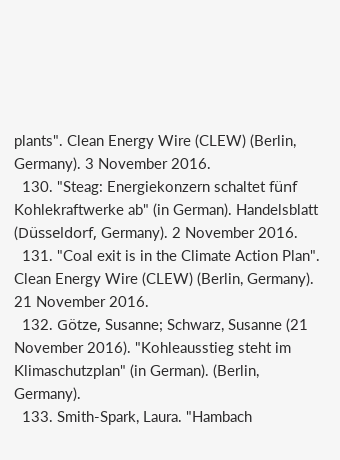plants". Clean Energy Wire (CLEW) (Berlin, Germany). 3 November 2016.
  130. "Steag: Energiekonzern schaltet fünf Kohlekraftwerke ab" (in German). Handelsblatt (Düsseldorf, Germany). 2 November 2016.
  131. "Coal exit is in the Climate Action Plan". Clean Energy Wire (CLEW) (Berlin, Germany). 21 November 2016.
  132. Götze, Susanne; Schwarz, Susanne (21 November 2016). "Kohleausstieg steht im Klimaschutzplan" (in German). (Berlin, Germany).
  133. Smith-Spark, Laura. "Hambach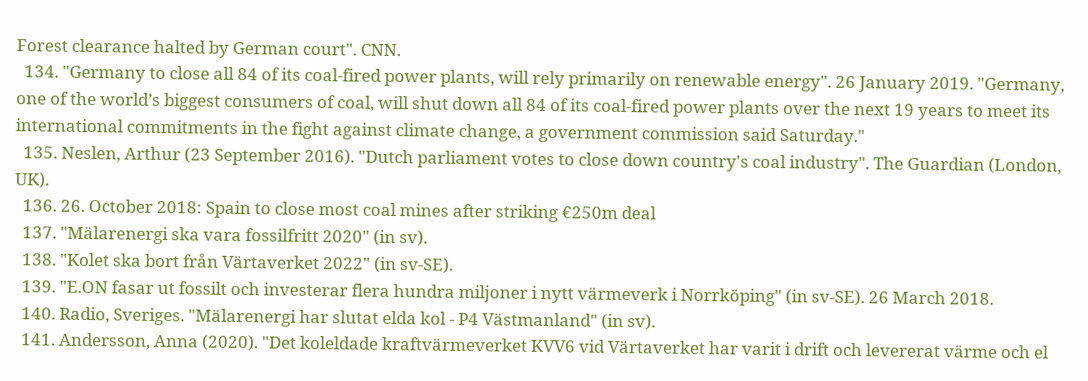Forest clearance halted by German court". CNN.
  134. "Germany to close all 84 of its coal-fired power plants, will rely primarily on renewable energy". 26 January 2019. "Germany, one of the world’s biggest consumers of coal, will shut down all 84 of its coal-fired power plants over the next 19 years to meet its international commitments in the fight against climate change, a government commission said Saturday."
  135. Neslen, Arthur (23 September 2016). "Dutch parliament votes to close down country's coal industry". The Guardian (London, UK).
  136. 26. October 2018: Spain to close most coal mines after striking €250m deal
  137. "Mälarenergi ska vara fossilfritt 2020" (in sv).
  138. "Kolet ska bort från Värtaverket 2022" (in sv-SE).
  139. "E.ON fasar ut fossilt och investerar flera hundra miljoner i nytt värmeverk i Norrköping" (in sv-SE). 26 March 2018.
  140. Radio, Sveriges. "Mälarenergi har slutat elda kol - P4 Västmanland" (in sv).
  141. Andersson, Anna (2020). "Det koleldade kraftvärmeverket KVV6 vid Värtaverket har varit i drift och levererat värme och el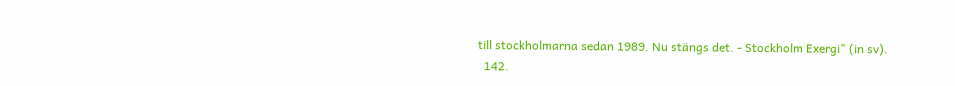till stockholmarna sedan 1989. Nu stängs det. - Stockholm Exergi" (in sv).
  142.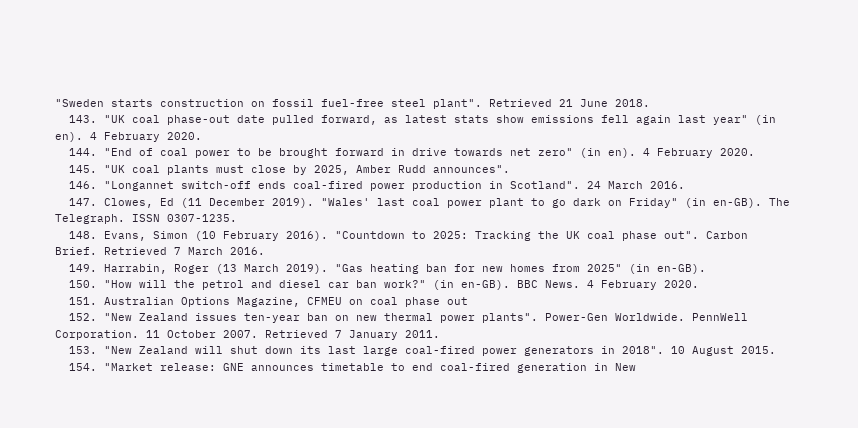"Sweden starts construction on fossil fuel-free steel plant". Retrieved 21 June 2018.
  143. "UK coal phase-out date pulled forward, as latest stats show emissions fell again last year" (in en). 4 February 2020.
  144. "End of coal power to be brought forward in drive towards net zero" (in en). 4 February 2020.
  145. "UK coal plants must close by 2025, Amber Rudd announces".
  146. "Longannet switch-off ends coal-fired power production in Scotland". 24 March 2016.
  147. Clowes, Ed (11 December 2019). "Wales' last coal power plant to go dark on Friday" (in en-GB). The Telegraph. ISSN 0307-1235.
  148. Evans, Simon (10 February 2016). "Countdown to 2025: Tracking the UK coal phase out". Carbon Brief. Retrieved 7 March 2016.
  149. Harrabin, Roger (13 March 2019). "Gas heating ban for new homes from 2025" (in en-GB).
  150. "How will the petrol and diesel car ban work?" (in en-GB). BBC News. 4 February 2020.
  151. Australian Options Magazine, CFMEU on coal phase out
  152. "New Zealand issues ten-year ban on new thermal power plants". Power-Gen Worldwide. PennWell Corporation. 11 October 2007. Retrieved 7 January 2011.
  153. "New Zealand will shut down its last large coal-fired power generators in 2018". 10 August 2015.
  154. "Market release: GNE announces timetable to end coal-fired generation in New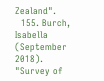Zealand".
  155. Burch, Isabella (September 2018). "Survey of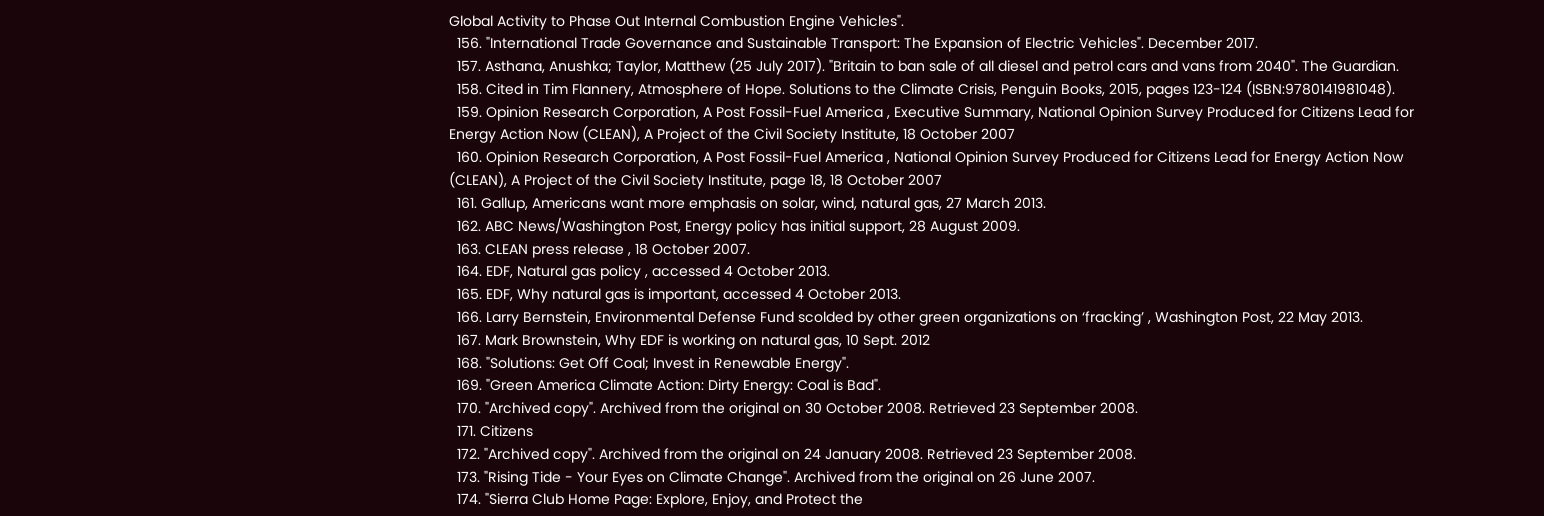Global Activity to Phase Out Internal Combustion Engine Vehicles".
  156. "International Trade Governance and Sustainable Transport: The Expansion of Electric Vehicles". December 2017.
  157. Asthana, Anushka; Taylor, Matthew (25 July 2017). "Britain to ban sale of all diesel and petrol cars and vans from 2040". The Guardian.
  158. Cited in Tim Flannery, Atmosphere of Hope. Solutions to the Climate Crisis, Penguin Books, 2015, pages 123-124 (ISBN:9780141981048).
  159. Opinion Research Corporation, A Post Fossil-Fuel America , Executive Summary, National Opinion Survey Produced for Citizens Lead for Energy Action Now (CLEAN), A Project of the Civil Society Institute, 18 October 2007
  160. Opinion Research Corporation, A Post Fossil-Fuel America , National Opinion Survey Produced for Citizens Lead for Energy Action Now (CLEAN), A Project of the Civil Society Institute, page 18, 18 October 2007
  161. Gallup, Americans want more emphasis on solar, wind, natural gas, 27 March 2013.
  162. ABC News/Washington Post, Energy policy has initial support, 28 August 2009.
  163. CLEAN press release , 18 October 2007.
  164. EDF, Natural gas policy , accessed 4 October 2013.
  165. EDF, Why natural gas is important, accessed 4 October 2013.
  166. Larry Bernstein, Environmental Defense Fund scolded by other green organizations on ‘fracking’ , Washington Post, 22 May 2013.
  167. Mark Brownstein, Why EDF is working on natural gas, 10 Sept. 2012
  168. "Solutions: Get Off Coal; Invest in Renewable Energy".
  169. "Green America Climate Action: Dirty Energy: Coal is Bad".
  170. "Archived copy". Archived from the original on 30 October 2008. Retrieved 23 September 2008.
  171. Citizens
  172. "Archived copy". Archived from the original on 24 January 2008. Retrieved 23 September 2008.
  173. "Rising Tide - Your Eyes on Climate Change". Archived from the original on 26 June 2007.
  174. "Sierra Club Home Page: Explore, Enjoy, and Protect the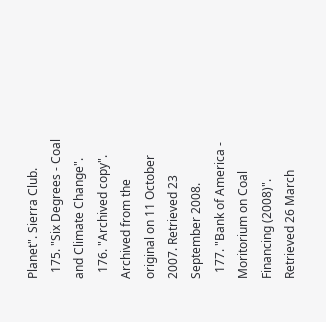Planet". Sierra Club.
  175. "Six Degrees - Coal and Climate Change".
  176. "Archived copy". Archived from the original on 11 October 2007. Retrieved 23 September 2008.
  177. "Bank of America - Moritorium on Coal Financing (2008)". Retrieved 26 March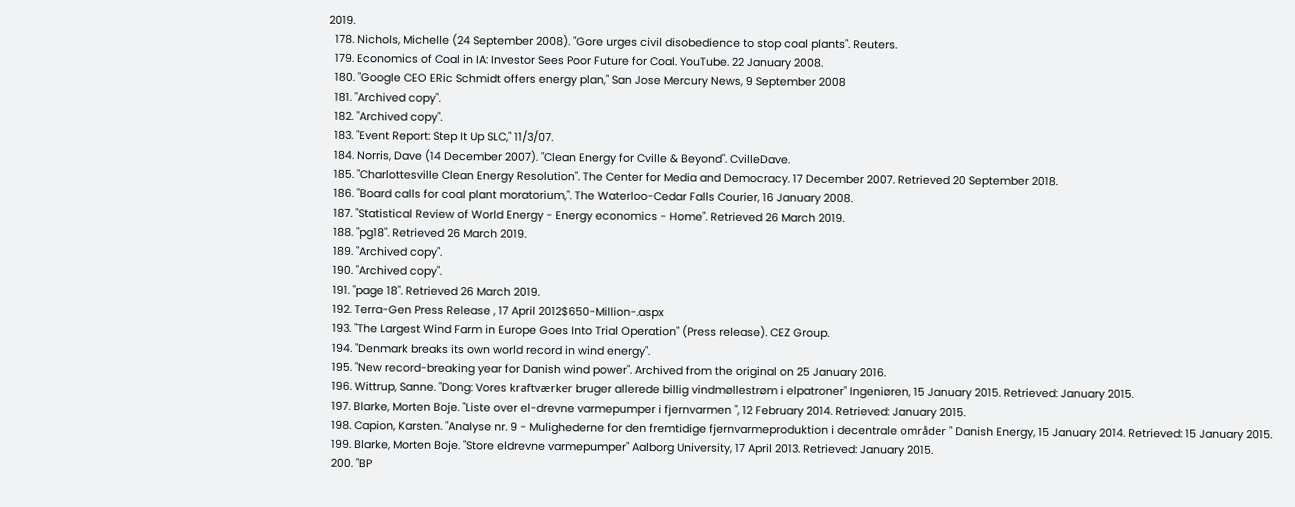2019.
  178. Nichols, Michelle (24 September 2008). "Gore urges civil disobedience to stop coal plants". Reuters.
  179. Economics of Coal in IA: Investor Sees Poor Future for Coal. YouTube. 22 January 2008.
  180. "Google CEO ERic Schmidt offers energy plan," San Jose Mercury News, 9 September 2008
  181. "Archived copy".
  182. "Archived copy".
  183. "Event Report: Step It Up SLC," 11/3/07.
  184. Norris, Dave (14 December 2007). "Clean Energy for Cville & Beyond". CvilleDave.
  185. "Charlottesville Clean Energy Resolution". The Center for Media and Democracy. 17 December 2007. Retrieved 20 September 2018.
  186. "Board calls for coal plant moratorium,". The Waterloo-Cedar Falls Courier, 16 January 2008.
  187. "Statistical Review of World Energy - Energy economics - Home". Retrieved 26 March 2019.
  188. "pg18". Retrieved 26 March 2019.
  189. "Archived copy".
  190. "Archived copy".
  191. "page 18". Retrieved 26 March 2019.
  192. Terra-Gen Press Release , 17 April 2012$650-Million-.aspx
  193. "The Largest Wind Farm in Europe Goes Into Trial Operation" (Press release). CEZ Group.
  194. "Denmark breaks its own world record in wind energy".
  195. "New record-breaking year for Danish wind power". Archived from the original on 25 January 2016.
  196. Wittrup, Sanne. "Dong: Vores kraftværker bruger allerede billig vindmøllestrøm i elpatroner" Ingeniøren, 15 January 2015. Retrieved: January 2015.
  197. Blarke, Morten Boje. "Liste over el-drevne varmepumper i fjernvarmen ", 12 February 2014. Retrieved: January 2015.
  198. Capion, Karsten. "Analyse nr. 9 - Mulighederne for den fremtidige fjernvarmeproduktion i decentrale områder " Danish Energy, 15 January 2014. Retrieved: 15 January 2015.
  199. Blarke, Morten Boje. "Store eldrevne varmepumper" Aalborg University, 17 April 2013. Retrieved: January 2015.
  200. "BP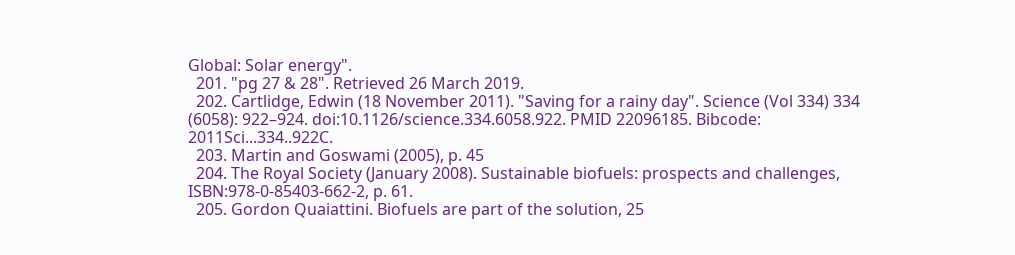Global: Solar energy".
  201. "pg 27 & 28". Retrieved 26 March 2019.
  202. Cartlidge, Edwin (18 November 2011). "Saving for a rainy day". Science (Vol 334) 334 (6058): 922–924. doi:10.1126/science.334.6058.922. PMID 22096185. Bibcode: 2011Sci...334..922C.
  203. Martin and Goswami (2005), p. 45
  204. The Royal Society (January 2008). Sustainable biofuels: prospects and challenges, ISBN:978-0-85403-662-2, p. 61.
  205. Gordon Quaiattini. Biofuels are part of the solution, 25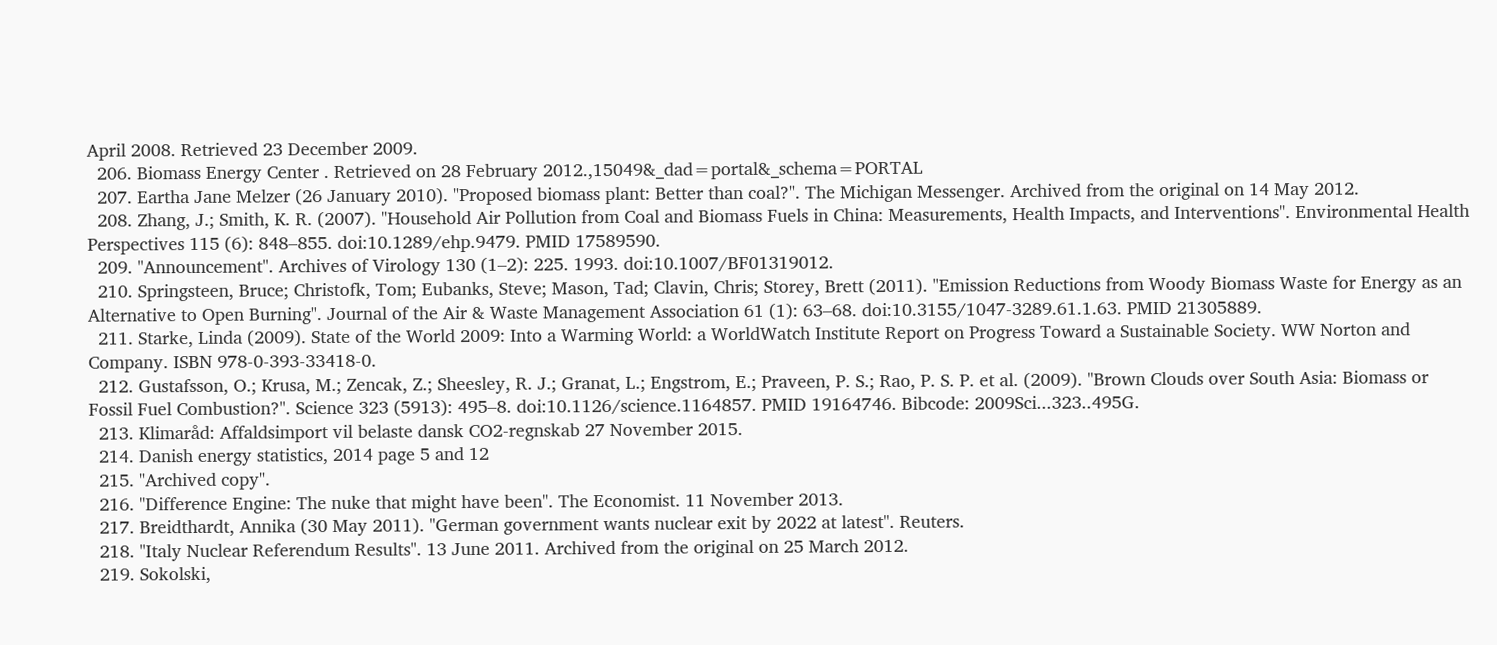April 2008. Retrieved 23 December 2009.
  206. Biomass Energy Center . Retrieved on 28 February 2012.,15049&_dad=portal&_schema=PORTAL
  207. Eartha Jane Melzer (26 January 2010). "Proposed biomass plant: Better than coal?". The Michigan Messenger. Archived from the original on 14 May 2012.
  208. Zhang, J.; Smith, K. R. (2007). "Household Air Pollution from Coal and Biomass Fuels in China: Measurements, Health Impacts, and Interventions". Environmental Health Perspectives 115 (6): 848–855. doi:10.1289/ehp.9479. PMID 17589590.
  209. "Announcement". Archives of Virology 130 (1–2): 225. 1993. doi:10.1007/BF01319012.
  210. Springsteen, Bruce; Christofk, Tom; Eubanks, Steve; Mason, Tad; Clavin, Chris; Storey, Brett (2011). "Emission Reductions from Woody Biomass Waste for Energy as an Alternative to Open Burning". Journal of the Air & Waste Management Association 61 (1): 63–68. doi:10.3155/1047-3289.61.1.63. PMID 21305889.
  211. Starke, Linda (2009). State of the World 2009: Into a Warming World: a WorldWatch Institute Report on Progress Toward a Sustainable Society. WW Norton and Company. ISBN 978-0-393-33418-0.
  212. Gustafsson, O.; Krusa, M.; Zencak, Z.; Sheesley, R. J.; Granat, L.; Engstrom, E.; Praveen, P. S.; Rao, P. S. P. et al. (2009). "Brown Clouds over South Asia: Biomass or Fossil Fuel Combustion?". Science 323 (5913): 495–8. doi:10.1126/science.1164857. PMID 19164746. Bibcode: 2009Sci...323..495G.
  213. Klimaråd: Affaldsimport vil belaste dansk CO2-regnskab 27 November 2015.
  214. Danish energy statistics, 2014 page 5 and 12
  215. "Archived copy".
  216. "Difference Engine: The nuke that might have been". The Economist. 11 November 2013.
  217. Breidthardt, Annika (30 May 2011). "German government wants nuclear exit by 2022 at latest". Reuters.
  218. "Italy Nuclear Referendum Results". 13 June 2011. Archived from the original on 25 March 2012.
  219. Sokolski,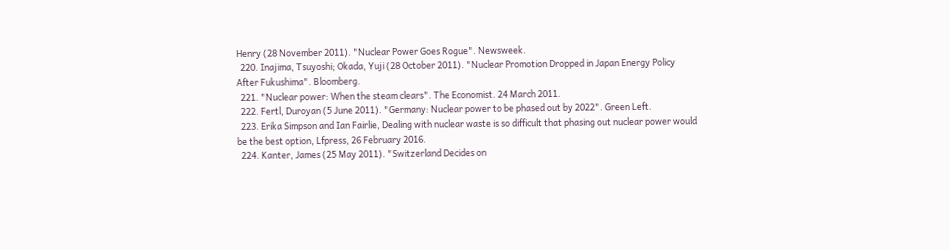Henry (28 November 2011). "Nuclear Power Goes Rogue". Newsweek.
  220. Inajima, Tsuyoshi; Okada, Yuji (28 October 2011). "Nuclear Promotion Dropped in Japan Energy Policy After Fukushima". Bloomberg.
  221. "Nuclear power: When the steam clears". The Economist. 24 March 2011.
  222. Fertl, Duroyan (5 June 2011). "Germany: Nuclear power to be phased out by 2022". Green Left.
  223. Erika Simpson and Ian Fairlie, Dealing with nuclear waste is so difficult that phasing out nuclear power would be the best option, Lfpress, 26 February 2016.
  224. Kanter, James (25 May 2011). "Switzerland Decides on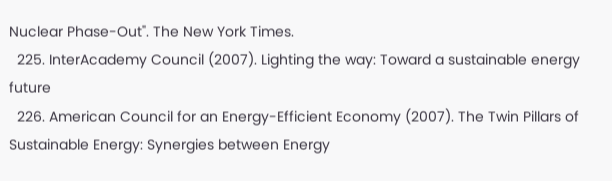Nuclear Phase-Out". The New York Times.
  225. InterAcademy Council (2007). Lighting the way: Toward a sustainable energy future
  226. American Council for an Energy-Efficient Economy (2007). The Twin Pillars of Sustainable Energy: Synergies between Energy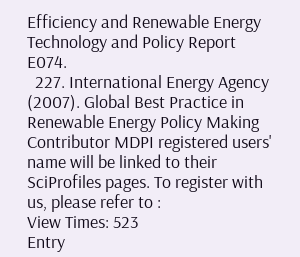Efficiency and Renewable Energy Technology and Policy Report E074.
  227. International Energy Agency (2007). Global Best Practice in Renewable Energy Policy Making
Contributor MDPI registered users' name will be linked to their SciProfiles pages. To register with us, please refer to :
View Times: 523
Entry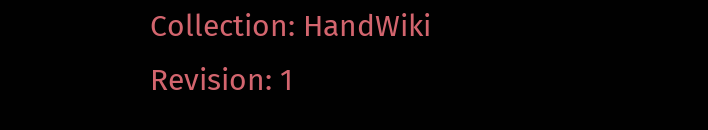Collection: HandWiki
Revision: 1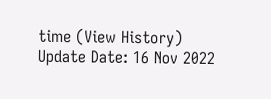time (View History)
Update Date: 16 Nov 2022